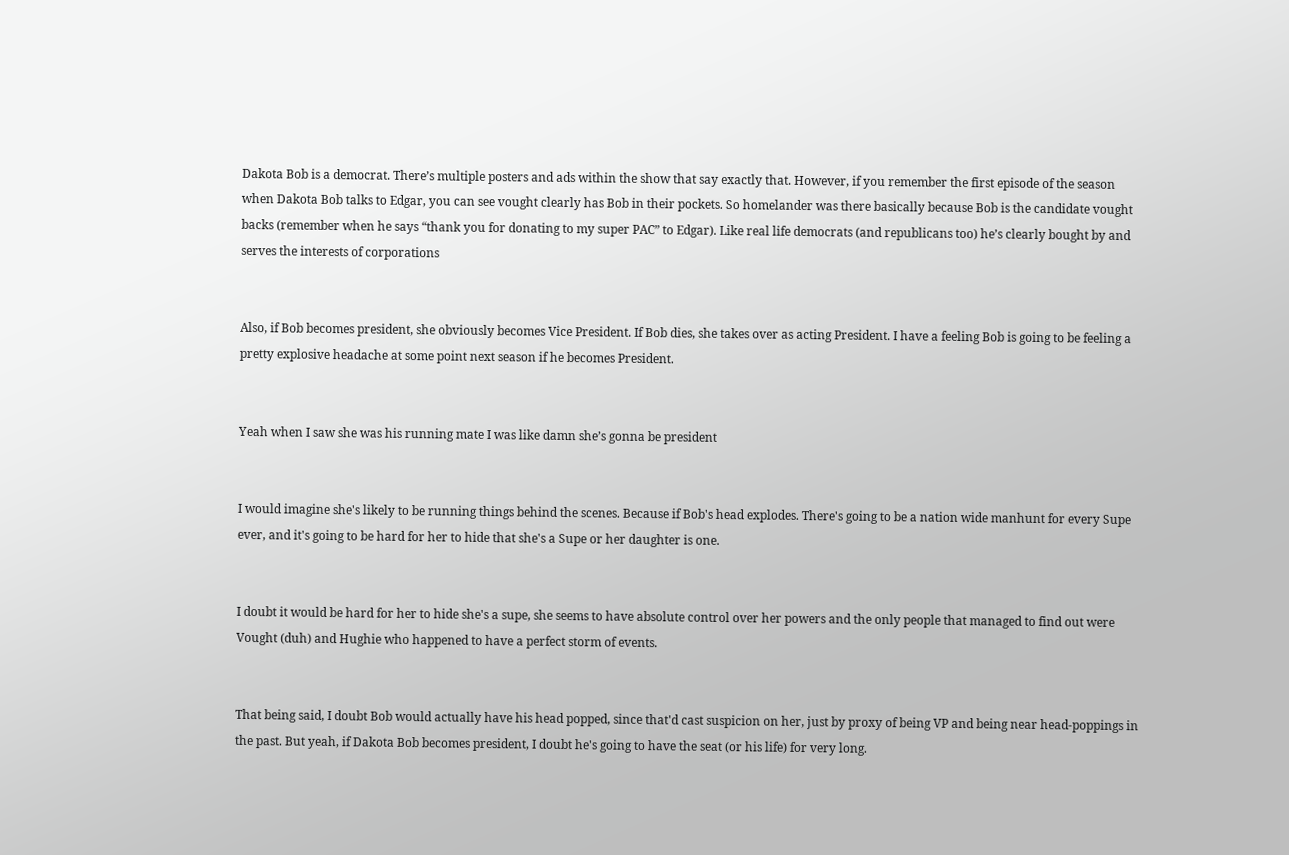Dakota Bob is a democrat. There’s multiple posters and ads within the show that say exactly that. However, if you remember the first episode of the season when Dakota Bob talks to Edgar, you can see vought clearly has Bob in their pockets. So homelander was there basically because Bob is the candidate vought backs (remember when he says “thank you for donating to my super PAC” to Edgar). Like real life democrats (and republicans too) he’s clearly bought by and serves the interests of corporations


Also, if Bob becomes president, she obviously becomes Vice President. If Bob dies, she takes over as acting President. I have a feeling Bob is going to be feeling a pretty explosive headache at some point next season if he becomes President.


Yeah when I saw she was his running mate I was like damn she’s gonna be president


I would imagine she's likely to be running things behind the scenes. Because if Bob's head explodes. There's going to be a nation wide manhunt for every Supe ever, and it's going to be hard for her to hide that she's a Supe or her daughter is one.


I doubt it would be hard for her to hide she's a supe, she seems to have absolute control over her powers and the only people that managed to find out were Vought (duh) and Hughie who happened to have a perfect storm of events.


That being said, I doubt Bob would actually have his head popped, since that'd cast suspicion on her, just by proxy of being VP and being near head-poppings in the past. But yeah, if Dakota Bob becomes president, I doubt he's going to have the seat (or his life) for very long.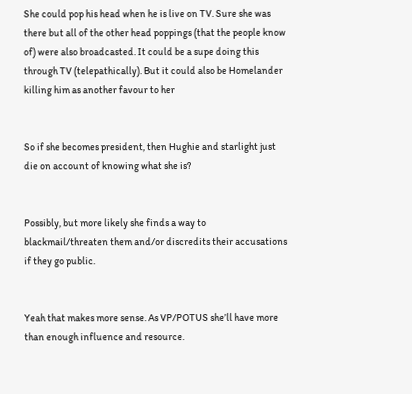She could pop his head when he is live on TV. Sure she was there but all of the other head poppings (that the people know of) were also broadcasted. It could be a supe doing this through TV (telepathically). But it could also be Homelander killing him as another favour to her


So if she becomes president, then Hughie and starlight just die on account of knowing what she is?


Possibly, but more likely she finds a way to blackmail/threaten them and/or discredits their accusations if they go public.


Yeah that makes more sense. As VP/POTUS she’ll have more than enough influence and resource.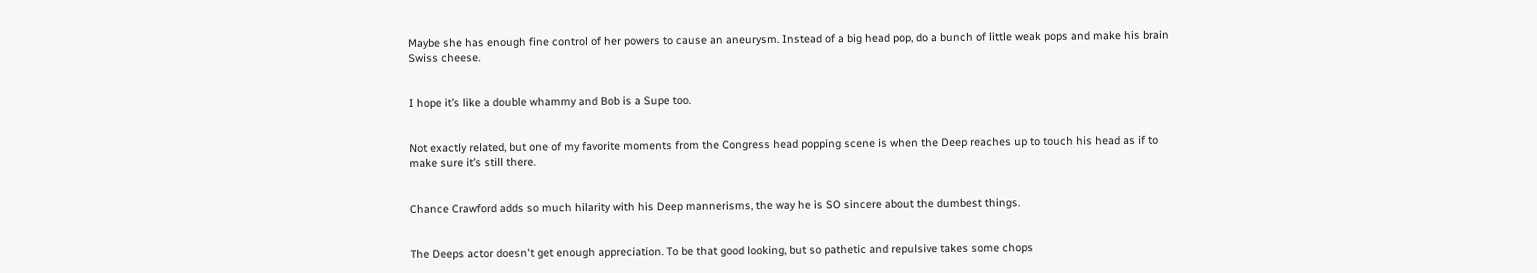Maybe she has enough fine control of her powers to cause an aneurysm. Instead of a big head pop, do a bunch of little weak pops and make his brain Swiss cheese.


I hope it’s like a double whammy and Bob is a Supe too.


Not exactly related, but one of my favorite moments from the Congress head popping scene is when the Deep reaches up to touch his head as if to make sure it’s still there.


Chance Crawford adds so much hilarity with his Deep mannerisms, the way he is SO sincere about the dumbest things.


The Deeps actor doesn't get enough appreciation. To be that good looking, but so pathetic and repulsive takes some chops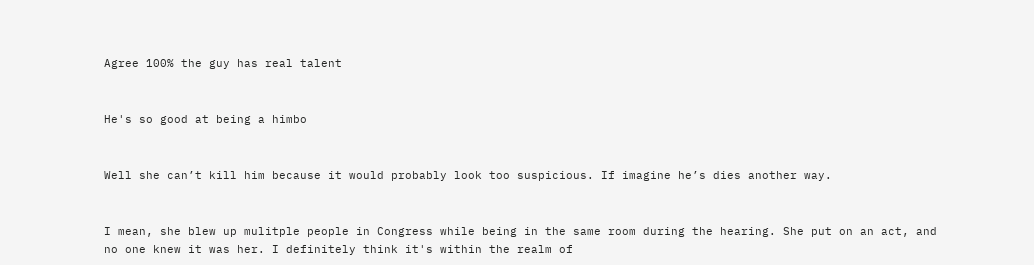Agree 100% the guy has real talent


He's so good at being a himbo


Well she can’t kill him because it would probably look too suspicious. If imagine he’s dies another way.


I mean, she blew up mulitple people in Congress while being in the same room during the hearing. She put on an act, and no one knew it was her. I definitely think it's within the realm of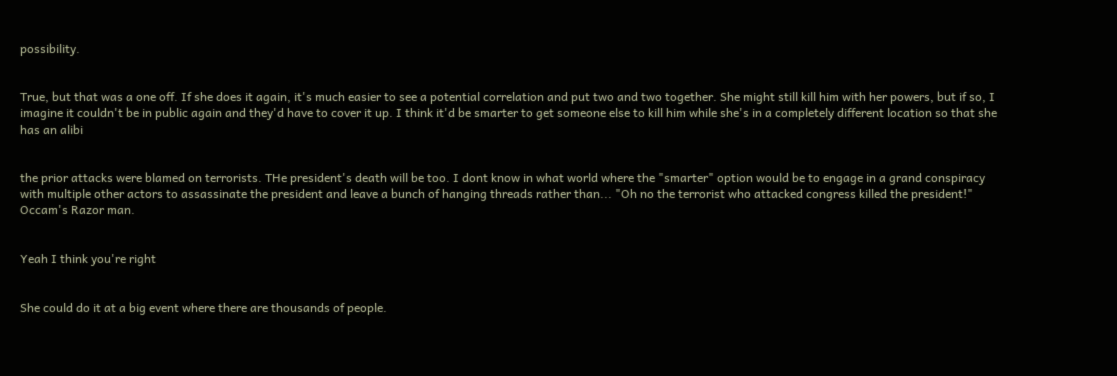possibility.


True, but that was a one off. If she does it again, it's much easier to see a potential correlation and put two and two together. She might still kill him with her powers, but if so, I imagine it couldn't be in public again and they'd have to cover it up. I think it'd be smarter to get someone else to kill him while she's in a completely different location so that she has an alibi


the prior attacks were blamed on terrorists. THe president's death will be too. I dont know in what world where the "smarter" option would be to engage in a grand conspiracy with multiple other actors to assassinate the president and leave a bunch of hanging threads rather than... "Oh no the terrorist who attacked congress killed the president!"  Occam's Razor man.


Yeah I think you're right


She could do it at a big event where there are thousands of people.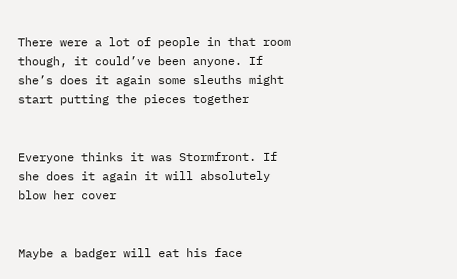There were a lot of people in that room though, it could’ve been anyone. If she’s does it again some sleuths might start putting the pieces together


Everyone thinks it was Stormfront. If she does it again it will absolutely blow her cover


Maybe a badger will eat his face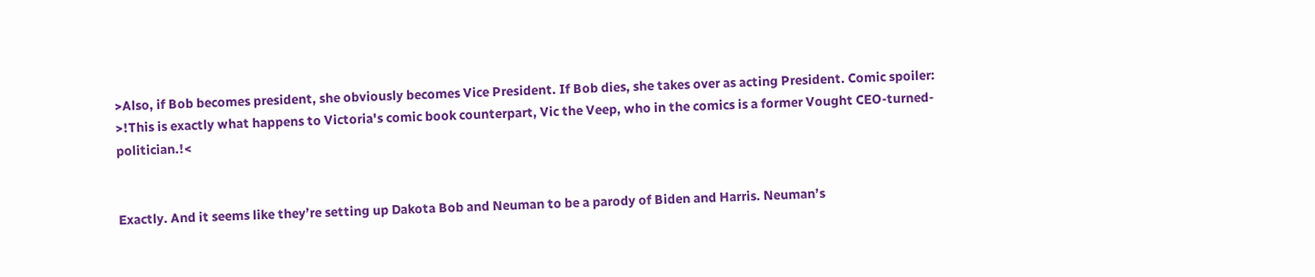>Also, if Bob becomes president, she obviously becomes Vice President. If Bob dies, she takes over as acting President. Comic spoiler: >!This is exactly what happens to Victoria's comic book counterpart, Vic the Veep, who in the comics is a former Vought CEO-turned-politician.!<


Exactly. And it seems like they’re setting up Dakota Bob and Neuman to be a parody of Biden and Harris. Neuman’s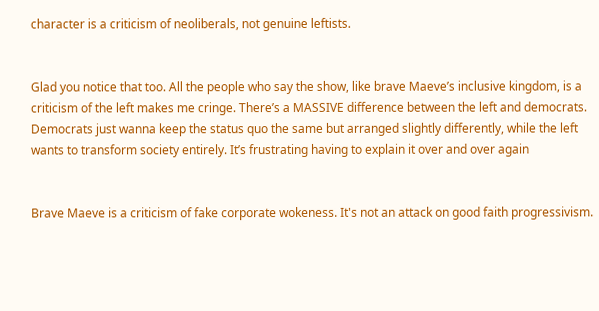character is a criticism of neoliberals, not genuine leftists.


Glad you notice that too. All the people who say the show, like brave Maeve’s inclusive kingdom, is a criticism of the left makes me cringe. There’s a MASSIVE difference between the left and democrats. Democrats just wanna keep the status quo the same but arranged slightly differently, while the left wants to transform society entirely. It’s frustrating having to explain it over and over again


Brave Maeve is a criticism of fake corporate wokeness. It's not an attack on good faith progressivism.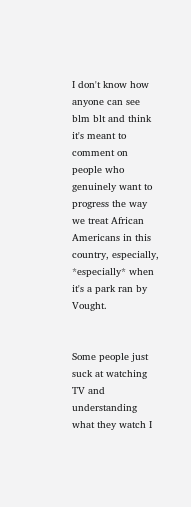I don't know how anyone can see blm blt and think it's meant to comment on people who genuinely want to progress the way we treat African Americans in this country, especially, *especially* when it's a park ran by Vought.


Some people just suck at watching TV and understanding what they watch I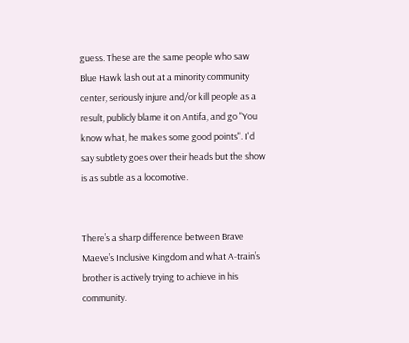guess. These are the same people who saw Blue Hawk lash out at a minority community center, seriously injure and/or kill people as a result, publicly blame it on Antifa, and go "You know what, he makes some good points". I'd say subtlety goes over their heads but the show is as subtle as a locomotive.


There’s a sharp difference between Brave Maeve’s Inclusive Kingdom and what A-train’s brother is actively trying to achieve in his community.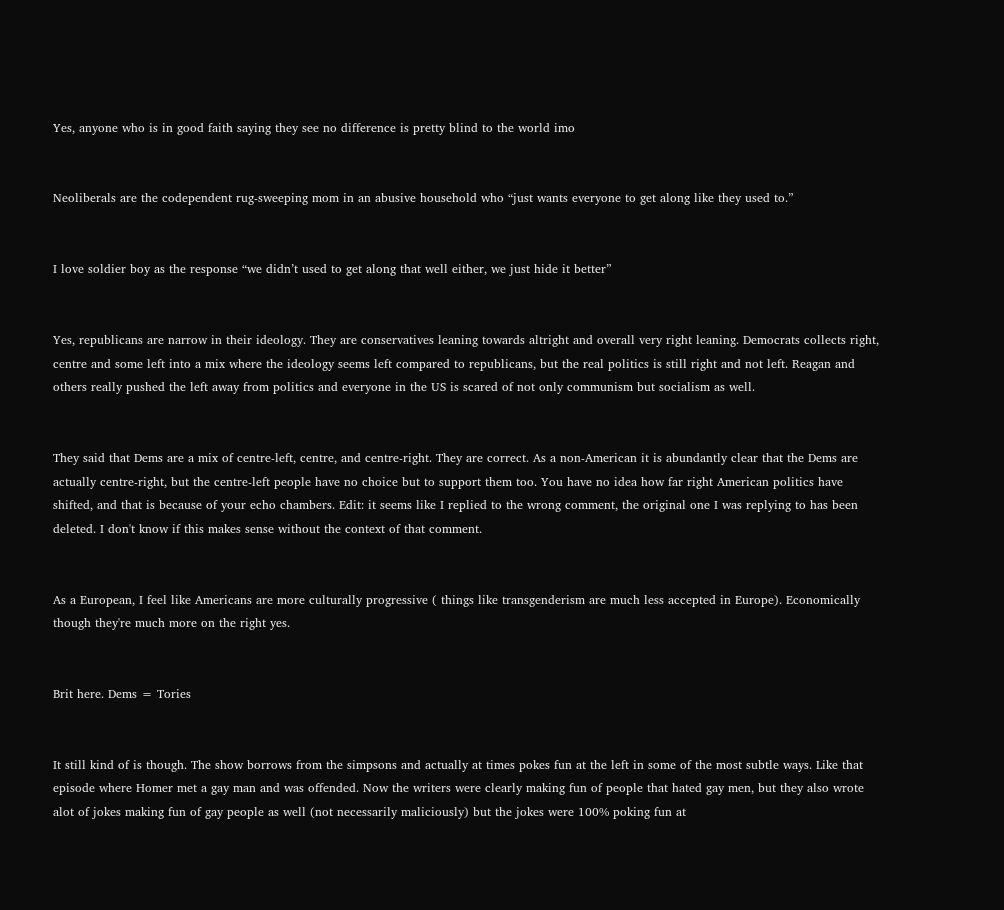Yes, anyone who is in good faith saying they see no difference is pretty blind to the world imo


Neoliberals are the codependent rug-sweeping mom in an abusive household who “just wants everyone to get along like they used to.”


I love soldier boy as the response “we didn’t used to get along that well either, we just hide it better”


Yes, republicans are narrow in their ideology. They are conservatives leaning towards altright and overall very right leaning. Democrats collects right, centre and some left into a mix where the ideology seems left compared to republicans, but the real politics is still right and not left. Reagan and others really pushed the left away from politics and everyone in the US is scared of not only communism but socialism as well.


They said that Dems are a mix of centre-left, centre, and centre-right. They are correct. As a non-American it is abundantly clear that the Dems are actually centre-right, but the centre-left people have no choice but to support them too. You have no idea how far right American politics have shifted, and that is because of your echo chambers. Edit: it seems like I replied to the wrong comment, the original one I was replying to has been deleted. I don't know if this makes sense without the context of that comment.


As a European, I feel like Americans are more culturally progressive ( things like transgenderism are much less accepted in Europe). Economically though they're much more on the right yes.


Brit here. Dems = Tories


It still kind of is though. The show borrows from the simpsons and actually at times pokes fun at the left in some of the most subtle ways. Like that episode where Homer met a gay man and was offended. Now the writers were clearly making fun of people that hated gay men, but they also wrote alot of jokes making fun of gay people as well (not necessarily maliciously) but the jokes were 100% poking fun at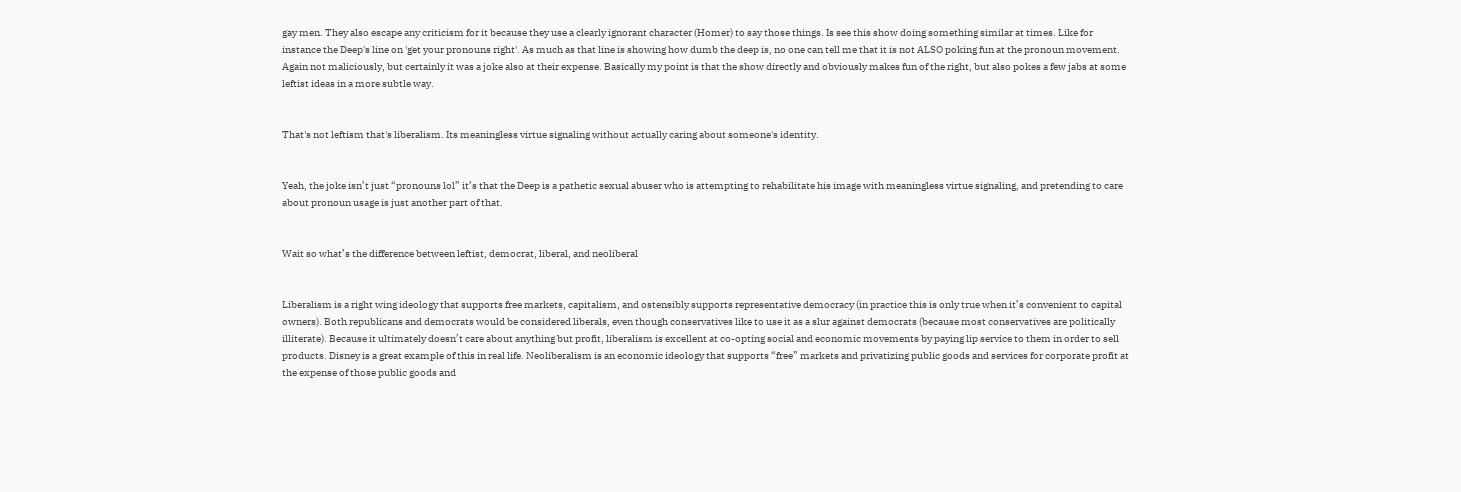gay men. They also escape any criticism for it because they use a clearly ignorant character (Homer) to say those things. Is see this show doing something similar at times. Like for instance the Deep's line on 'get your pronouns right'. As much as that line is showing how dumb the deep is, no one can tell me that it is not ALSO poking fun at the pronoun movement. Again not maliciously, but certainly it was a joke also at their expense. Basically my point is that the show directly and obviously makes fun of the right, but also pokes a few jabs at some leftist ideas in a more subtle way.


That's not leftism that's liberalism. Its meaningless virtue signaling without actually caring about someone's identity.


Yeah, the joke isn’t just “pronouns lol” it’s that the Deep is a pathetic sexual abuser who is attempting to rehabilitate his image with meaningless virtue signaling, and pretending to care about pronoun usage is just another part of that.


Wait so what’s the difference between leftist, democrat, liberal, and neoliberal


Liberalism is a right wing ideology that supports free markets, capitalism, and ostensibly supports representative democracy (in practice this is only true when it’s convenient to capital owners). Both republicans and democrats would be considered liberals, even though conservatives like to use it as a slur against democrats (because most conservatives are politically illiterate). Because it ultimately doesn’t care about anything but profit, liberalism is excellent at co-opting social and economic movements by paying lip service to them in order to sell products. Disney is a great example of this in real life. Neoliberalism is an economic ideology that supports “free” markets and privatizing public goods and services for corporate profit at the expense of those public goods and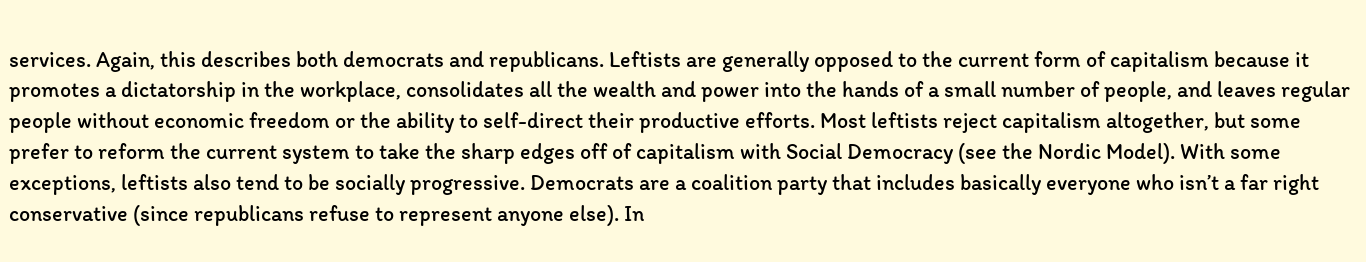services. Again, this describes both democrats and republicans. Leftists are generally opposed to the current form of capitalism because it promotes a dictatorship in the workplace, consolidates all the wealth and power into the hands of a small number of people, and leaves regular people without economic freedom or the ability to self-direct their productive efforts. Most leftists reject capitalism altogether, but some prefer to reform the current system to take the sharp edges off of capitalism with Social Democracy (see the Nordic Model). With some exceptions, leftists also tend to be socially progressive. Democrats are a coalition party that includes basically everyone who isn’t a far right conservative (since republicans refuse to represent anyone else). In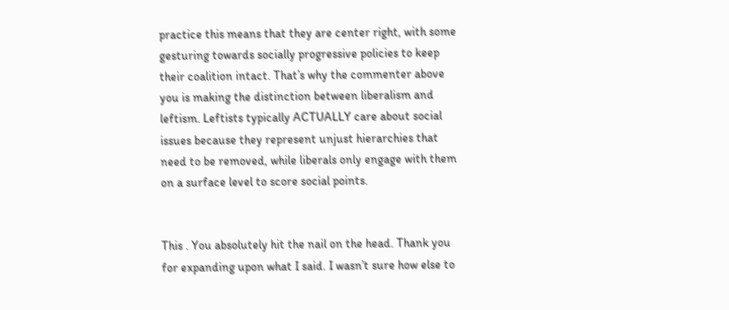practice this means that they are center right, with some gesturing towards socially progressive policies to keep their coalition intact. That’s why the commenter above you is making the distinction between liberalism and leftism. Leftists typically ACTUALLY care about social issues because they represent unjust hierarchies that need to be removed, while liberals only engage with them on a surface level to score social points.


This . You absolutely hit the nail on the head. Thank you for expanding upon what I said. I wasn’t sure how else to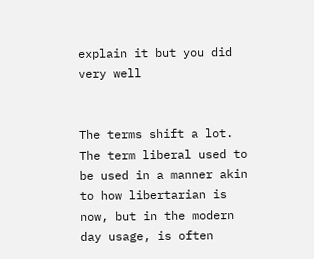explain it but you did very well


The terms shift a lot. The term liberal used to be used in a manner akin to how libertarian is now, but in the modern day usage, is often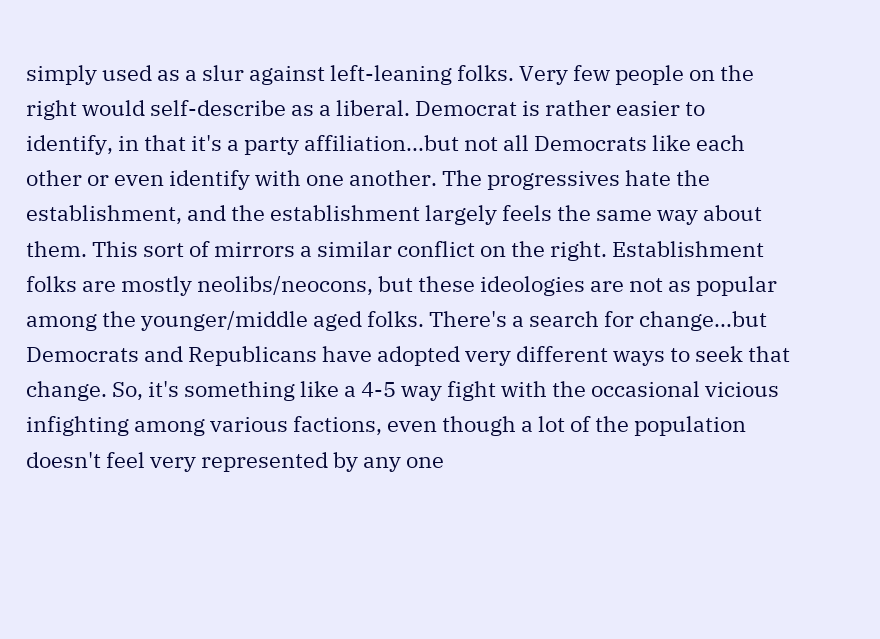simply used as a slur against left-leaning folks. Very few people on the right would self-describe as a liberal. Democrat is rather easier to identify, in that it's a party affiliation...but not all Democrats like each other or even identify with one another. The progressives hate the establishment, and the establishment largely feels the same way about them. This sort of mirrors a similar conflict on the right. Establishment folks are mostly neolibs/neocons, but these ideologies are not as popular among the younger/middle aged folks. There's a search for change...but Democrats and Republicans have adopted very different ways to seek that change. So, it's something like a 4-5 way fight with the occasional vicious infighting among various factions, even though a lot of the population doesn't feel very represented by any one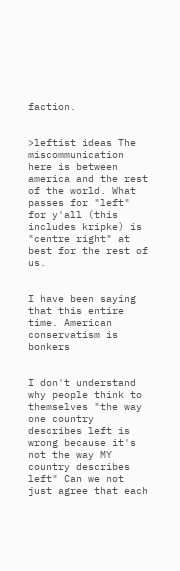faction.


>leftist ideas The miscommunication here is between america and the rest of the world. What passes for "left" for y'all (this includes kripke) is "centre right" at best for the rest of us.


I have been saying that this entire time. American conservatism is bonkers


I don't understand why people think to themselves "the way one country describes left is wrong because it's not the way MY country describes left" Can we not just agree that each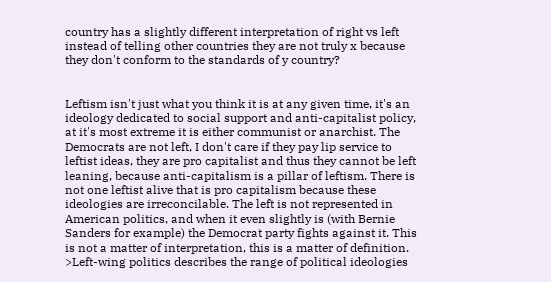country has a slightly different interpretation of right vs left instead of telling other countries they are not truly x because they don't conform to the standards of y country?


Leftism isn't just what you think it is at any given time, it's an ideology dedicated to social support and anti-capitalist policy, at it's most extreme it is either communist or anarchist. The Democrats are not left, I don't care if they pay lip service to leftist ideas, they are pro capitalist and thus they cannot be left leaning, because anti-capitalism is a pillar of leftism. There is not one leftist alive that is pro capitalism because these ideologies are irreconcilable. The left is not represented in American politics, and when it even slightly is (with Bernie Sanders for example) the Democrat party fights against it. This is not a matter of interpretation, this is a matter of definition. >Left-wing politics describes the range of political ideologies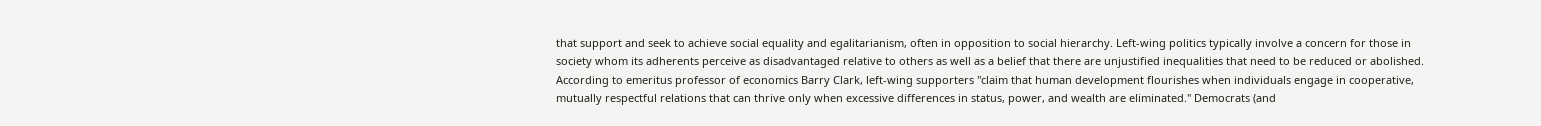that support and seek to achieve social equality and egalitarianism, often in opposition to social hierarchy. Left-wing politics typically involve a concern for those in society whom its adherents perceive as disadvantaged relative to others as well as a belief that there are unjustified inequalities that need to be reduced or abolished. According to emeritus professor of economics Barry Clark, left-wing supporters "claim that human development flourishes when individuals engage in cooperative, mutually respectful relations that can thrive only when excessive differences in status, power, and wealth are eliminated." Democrats (and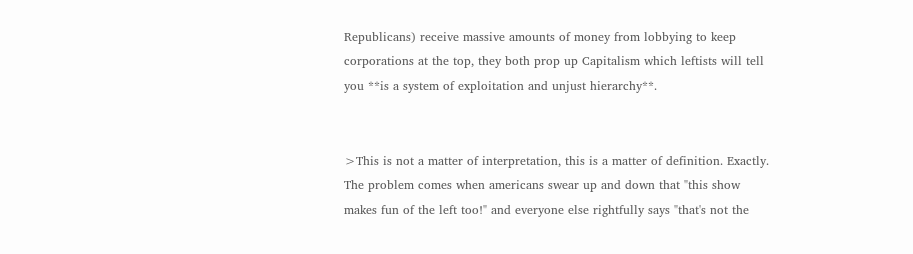Republicans) receive massive amounts of money from lobbying to keep corporations at the top, they both prop up Capitalism which leftists will tell you **is a system of exploitation and unjust hierarchy**.


>This is not a matter of interpretation, this is a matter of definition. Exactly. The problem comes when americans swear up and down that "this show makes fun of the left too!" and everyone else rightfully says "that's not the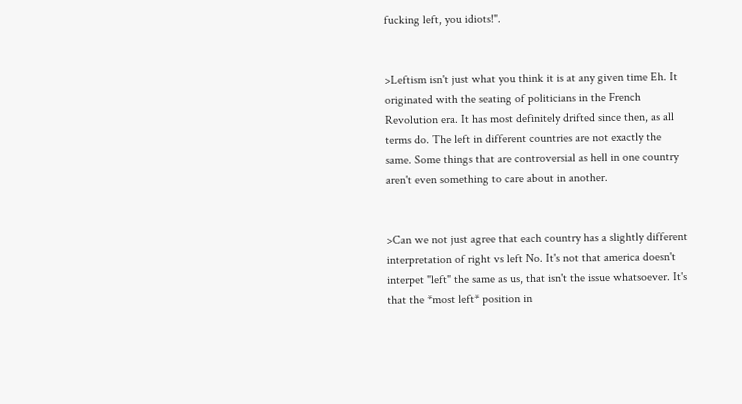fucking left, you idiots!".


>Leftism isn't just what you think it is at any given time Eh. It originated with the seating of politicians in the French Revolution era. It has most definitely drifted since then, as all terms do. The left in different countries are not exactly the same. Some things that are controversial as hell in one country aren't even something to care about in another.


>Can we not just agree that each country has a slightly different interpretation of right vs left No. It's not that america doesn't interpet "left" the same as us, that isn't the issue whatsoever. It's that the *most left* position in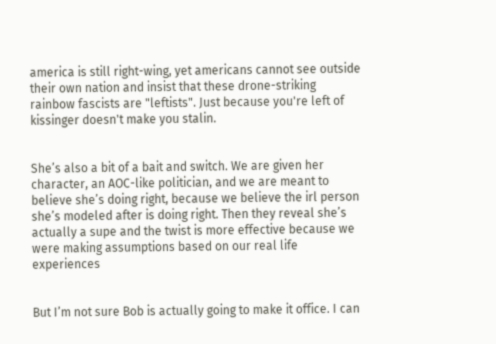america is still right-wing, yet americans cannot see outside their own nation and insist that these drone-striking rainbow fascists are "leftists". Just because you're left of kissinger doesn't make you stalin.


She’s also a bit of a bait and switch. We are given her character, an AOC-like politician, and we are meant to believe she’s doing right, because we believe the irl person she’s modeled after is doing right. Then they reveal she’s actually a supe and the twist is more effective because we were making assumptions based on our real life experiences


But I’m not sure Bob is actually going to make it office. I can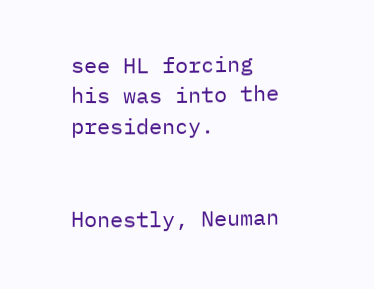see HL forcing his was into the presidency.


Honestly, Neuman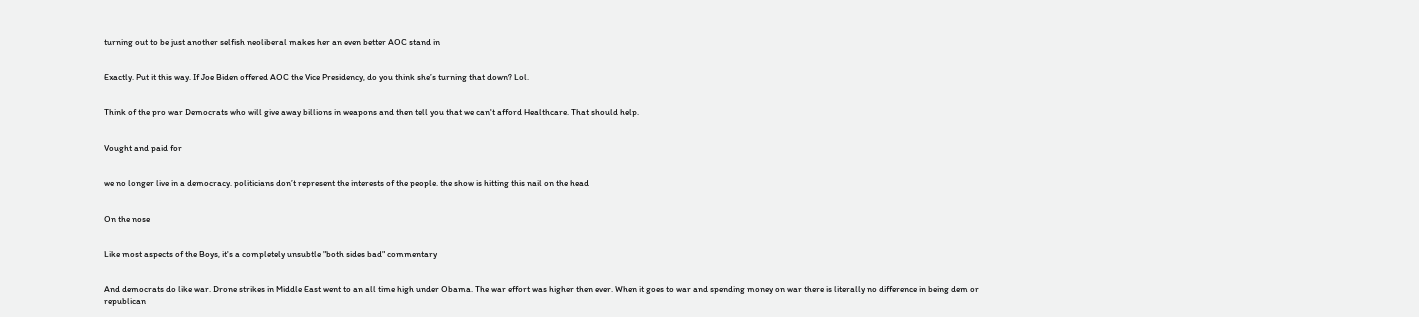turning out to be just another selfish neoliberal makes her an even better AOC stand in


Exactly. Put it this way. If Joe Biden offered AOC the Vice Presidency, do you think she’s turning that down? Lol.


Think of the pro war Democrats who will give away billions in weapons and then tell you that we can't afford Healthcare. That should help.


Vought and paid for


we no longer live in a democracy. politicians don’t represent the interests of the people. the show is hitting this nail on the head


On the nose


Like most aspects of the Boys, it's a completely unsubtle "both sides bad" commentary


And democrats do like war. Drone strikes in Middle East went to an all time high under Obama. The war effort was higher then ever. When it goes to war and spending money on war there is literally no difference in being dem or republican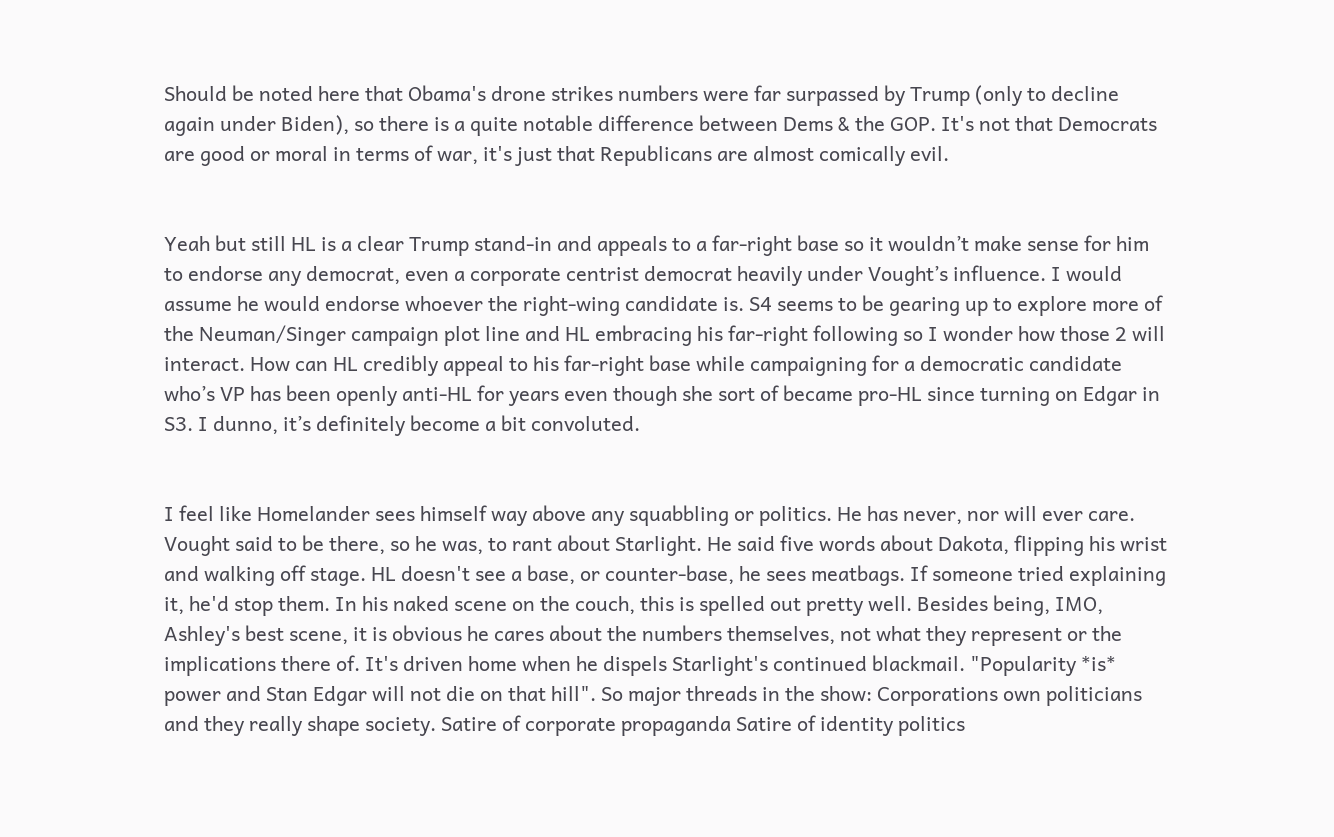Should be noted here that Obama's drone strikes numbers were far surpassed by Trump (only to decline again under Biden), so there is a quite notable difference between Dems & the GOP. It's not that Democrats are good or moral in terms of war, it's just that Republicans are almost comically evil.


Yeah but still HL is a clear Trump stand-in and appeals to a far-right base so it wouldn’t make sense for him to endorse any democrat, even a corporate centrist democrat heavily under Vought’s influence. I would assume he would endorse whoever the right-wing candidate is. S4 seems to be gearing up to explore more of the Neuman/Singer campaign plot line and HL embracing his far-right following so I wonder how those 2 will interact. How can HL credibly appeal to his far-right base while campaigning for a democratic candidate who’s VP has been openly anti-HL for years even though she sort of became pro-HL since turning on Edgar in S3. I dunno, it’s definitely become a bit convoluted.


I feel like Homelander sees himself way above any squabbling or politics. He has never, nor will ever care. Vought said to be there, so he was, to rant about Starlight. He said five words about Dakota, flipping his wrist and walking off stage. HL doesn't see a base, or counter-base, he sees meatbags. If someone tried explaining it, he'd stop them. In his naked scene on the couch, this is spelled out pretty well. Besides being, IMO, Ashley's best scene, it is obvious he cares about the numbers themselves, not what they represent or the implications there of. It's driven home when he dispels Starlight's continued blackmail. "Popularity *is* power and Stan Edgar will not die on that hill". So major threads in the show: Corporations own politicians and they really shape society. Satire of corporate propaganda Satire of identity politics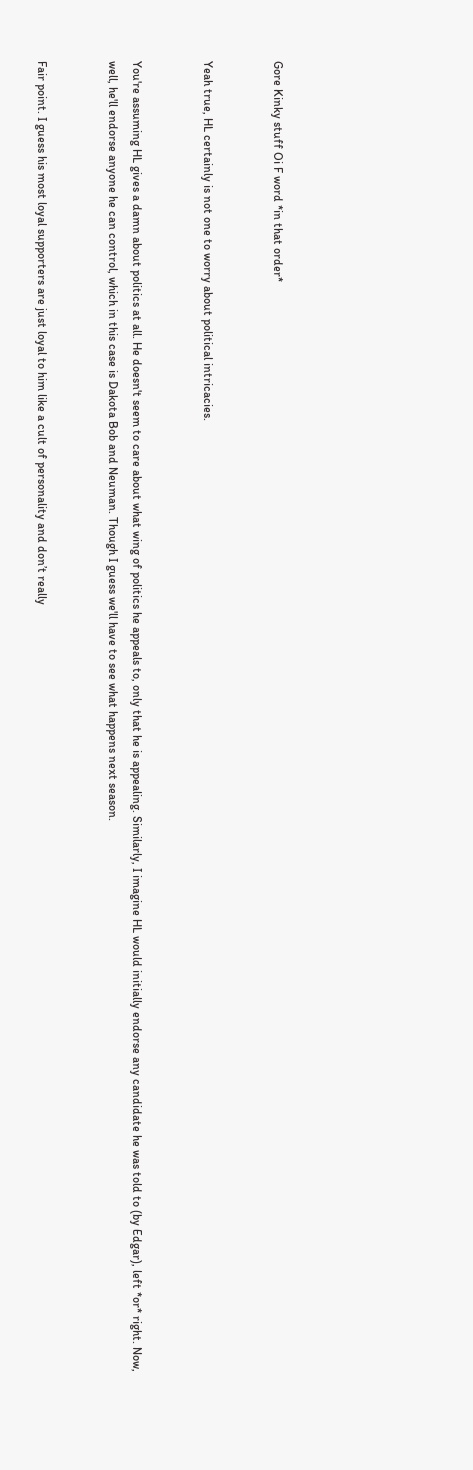Gore Kinky stuff Oi F word *in that order*


Yeah true, HL certainly is not one to worry about political intricacies.


You're assuming HL gives a damn about politics at all. He doesn't seem to care about what wing of politics he appeals to, only that he is appealing. Similarly, I imagine HL would initially endorse any candidate he was told to (by Edgar), left *or* right. Now, well, he'll endorse anyone he can control, which in this case is Dakota Bob and Neuman. Though I guess we'll have to see what happens next season.


Fair point. I guess his most loyal supporters are just loyal to him like a cult of personality and don’t really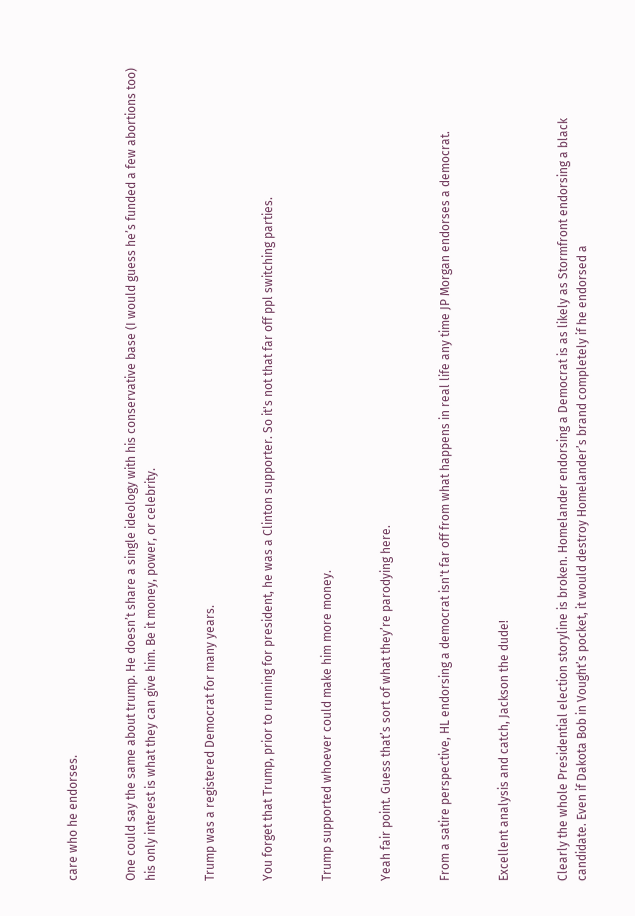care who he endorses.


One could say the same about trump. He doesn’t share a single ideology with his conservative base (I would guess he’s funded a few abortions too) his only interest is what they can give him. Be it money, power, or celebrity.


Trump was a registered Democrat for many years.


You forget that Trump, prior to running for president, he was a Clinton supporter. So it's not that far off ppl switching parties.


Trump supported whoever could make him more money.


Yeah fair point. Guess that’s sort of what they’re parodying here.


From a satire perspective, HL endorsing a democrat isn't far off from what happens in real life any time JP Morgan endorses a democrat.


Excellent analysis and catch, Jackson the dude!


Clearly the whole Presidential election storyline is broken. Homelander endorsing a Democrat is as likely as Stormfront endorsing a black candidate. Even if Dakota Bob in Vought’s pocket, it would destroy Homelander’s brand completely if he endorsed a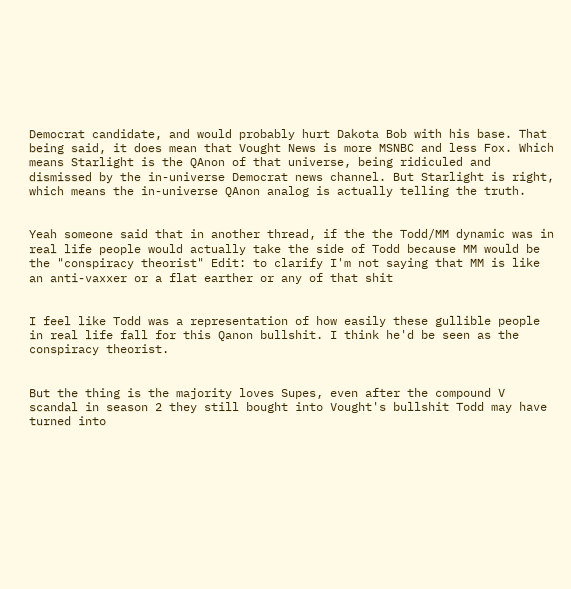Democrat candidate, and would probably hurt Dakota Bob with his base. That being said, it does mean that Vought News is more MSNBC and less Fox. Which means Starlight is the QAnon of that universe, being ridiculed and dismissed by the in-universe Democrat news channel. But Starlight is right, which means the in-universe QAnon analog is actually telling the truth.


Yeah someone said that in another thread, if the the Todd/MM dynamic was in real life people would actually take the side of Todd because MM would be the "conspiracy theorist" Edit: to clarify I'm not saying that MM is like an anti-vaxxer or a flat earther or any of that shit


I feel like Todd was a representation of how easily these gullible people in real life fall for this Qanon bullshit. I think he'd be seen as the conspiracy theorist.


But the thing is the majority loves Supes, even after the compound V scandal in season 2 they still bought into Vought's bullshit Todd may have turned into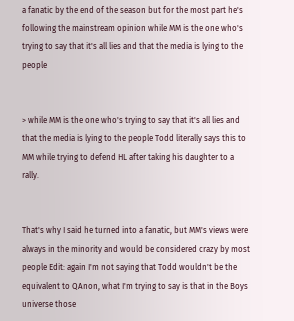a fanatic by the end of the season but for the most part he's following the mainstream opinion while MM is the one who's trying to say that it's all lies and that the media is lying to the people


> while MM is the one who's trying to say that it's all lies and that the media is lying to the people Todd literally says this to MM while trying to defend HL after taking his daughter to a rally.


That's why I said he turned into a fanatic, but MM's views were always in the minority and would be considered crazy by most people Edit: again I'm not saying that Todd wouldn't be the equivalent to QAnon, what I'm trying to say is that in the Boys universe those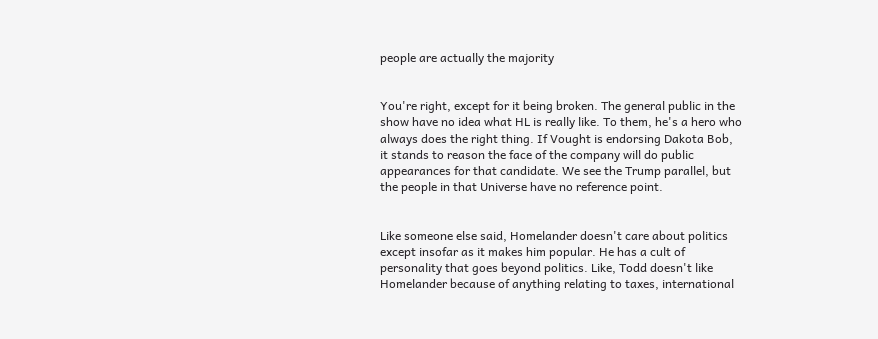people are actually the majority


You're right, except for it being broken. The general public in the show have no idea what HL is really like. To them, he's a hero who always does the right thing. If Vought is endorsing Dakota Bob, it stands to reason the face of the company will do public appearances for that candidate. We see the Trump parallel, but the people in that Universe have no reference point.


Like someone else said, Homelander doesn't care about politics except insofar as it makes him popular. He has a cult of personality that goes beyond politics. Like, Todd doesn't like Homelander because of anything relating to taxes, international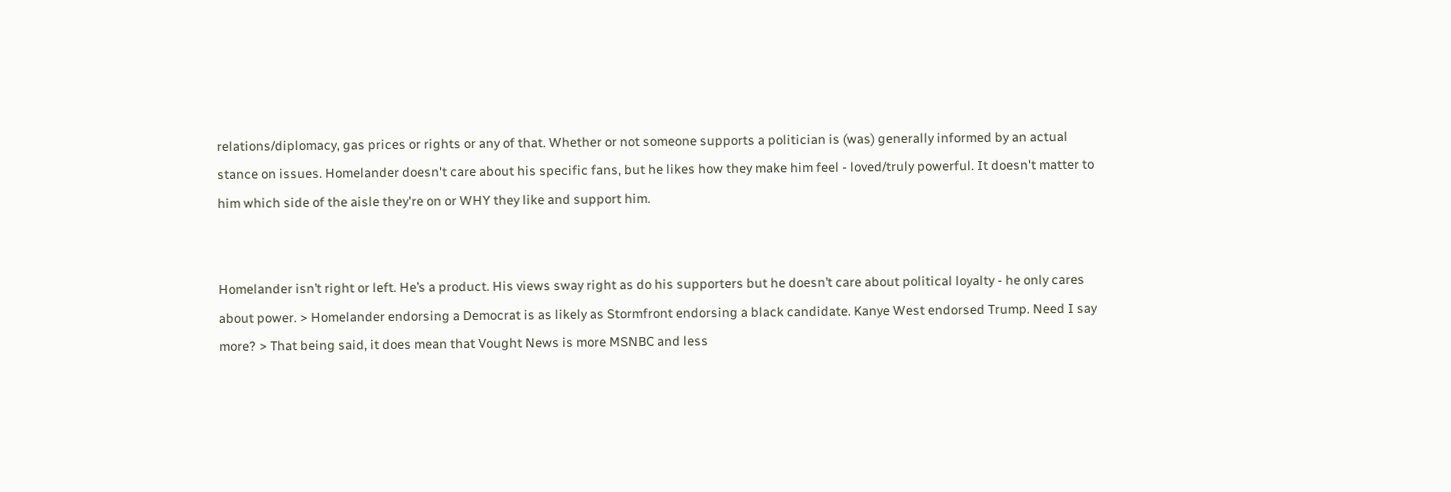relations/diplomacy, gas prices or rights or any of that. Whether or not someone supports a politician is (was) generally informed by an actual stance on issues. Homelander doesn't care about his specific fans, but he likes how they make him feel - loved/truly powerful. It doesn't matter to him which side of the aisle they're on or WHY they like and support him.


Homelander isn’t right or left. He’s a product. His views sway right as do his supporters but he doesn’t care about political loyalty - he only cares about power. > Homelander endorsing a Democrat is as likely as Stormfront endorsing a black candidate. Kanye West endorsed Trump. Need I say more? > That being said, it does mean that Vought News is more MSNBC and less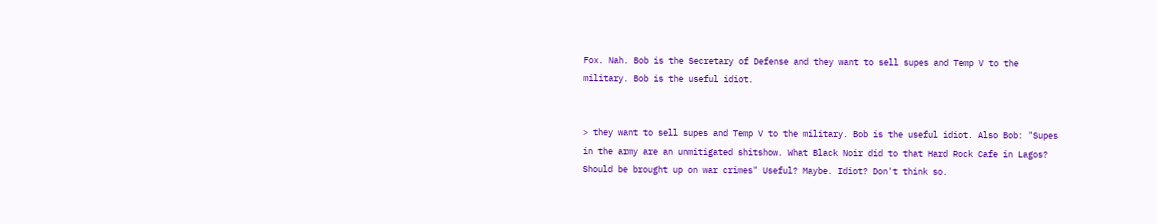Fox. Nah. Bob is the Secretary of Defense and they want to sell supes and Temp V to the military. Bob is the useful idiot.


> they want to sell supes and Temp V to the military. Bob is the useful idiot. Also Bob: "Supes in the army are an unmitigated shitshow. What Black Noir did to that Hard Rock Cafe in Lagos? Should be brought up on war crimes" Useful? Maybe. Idiot? Don't think so.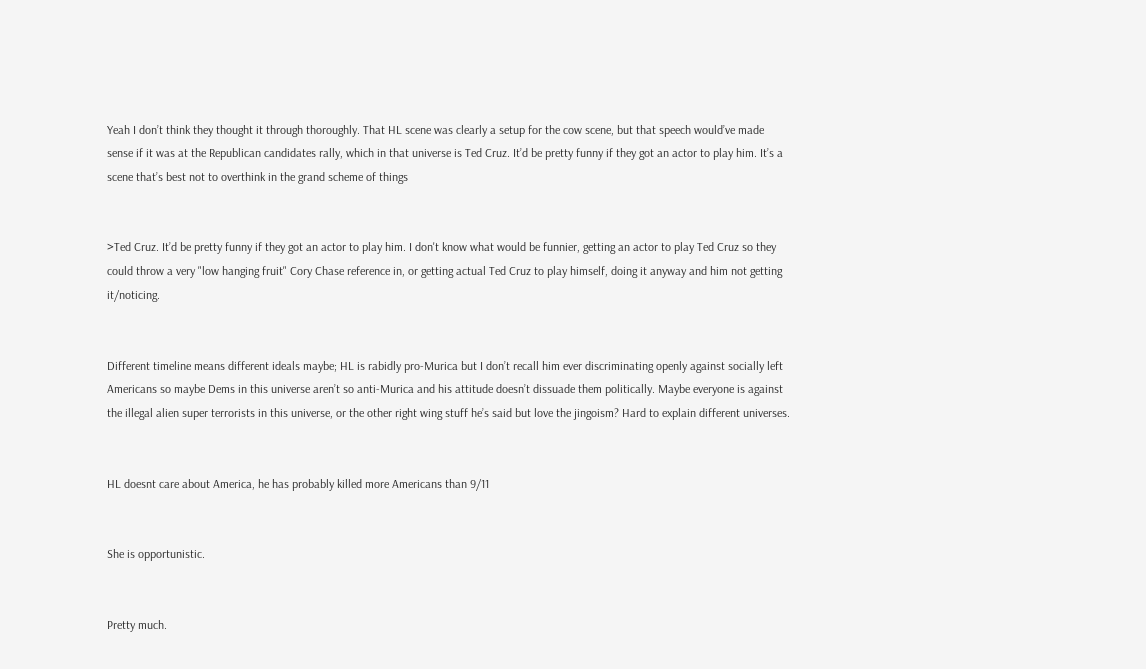Yeah I don’t think they thought it through thoroughly. That HL scene was clearly a setup for the cow scene, but that speech would’ve made sense if it was at the Republican candidates rally, which in that universe is Ted Cruz. It’d be pretty funny if they got an actor to play him. It’s a scene that’s best not to overthink in the grand scheme of things


>Ted Cruz. It’d be pretty funny if they got an actor to play him. I don't know what would be funnier, getting an actor to play Ted Cruz so they could throw a very "low hanging fruit" Cory Chase reference in, or getting actual Ted Cruz to play himself, doing it anyway and him not getting it/noticing.


Different timeline means different ideals maybe; HL is rabidly pro-Murica but I don’t recall him ever discriminating openly against socially left Americans so maybe Dems in this universe aren’t so anti-Murica and his attitude doesn’t dissuade them politically. Maybe everyone is against the illegal alien super terrorists in this universe, or the other right wing stuff he’s said but love the jingoism? Hard to explain different universes.


HL doesnt care about America, he has probably killed more Americans than 9/11


She is opportunistic.


Pretty much.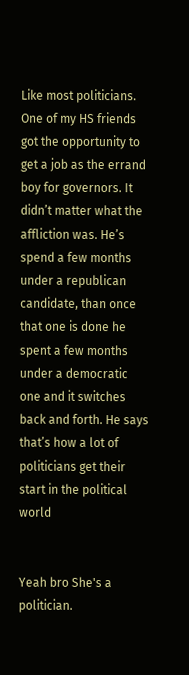Like most politicians. One of my HS friends got the opportunity to get a job as the errand boy for governors. It didn’t matter what the affliction was. He’s spend a few months under a republican candidate, than once that one is done he spent a few months under a democratic one and it switches back and forth. He says that’s how a lot of politicians get their start in the political world


Yeah bro She's a politician.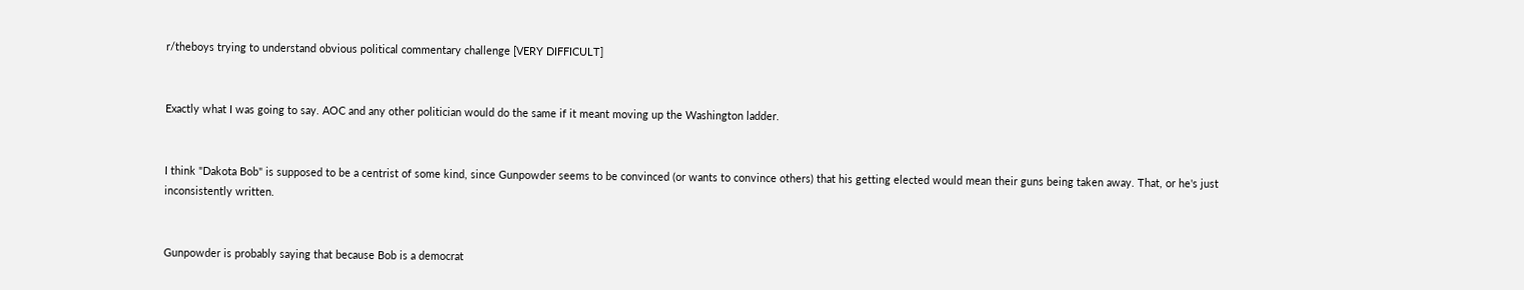r/theboys trying to understand obvious political commentary challenge [VERY DIFFICULT]


Exactly what I was going to say. AOC and any other politician would do the same if it meant moving up the Washington ladder.


I think "Dakota Bob" is supposed to be a centrist of some kind, since Gunpowder seems to be convinced (or wants to convince others) that his getting elected would mean their guns being taken away. That, or he's just inconsistently written.


Gunpowder is probably saying that because Bob is a democrat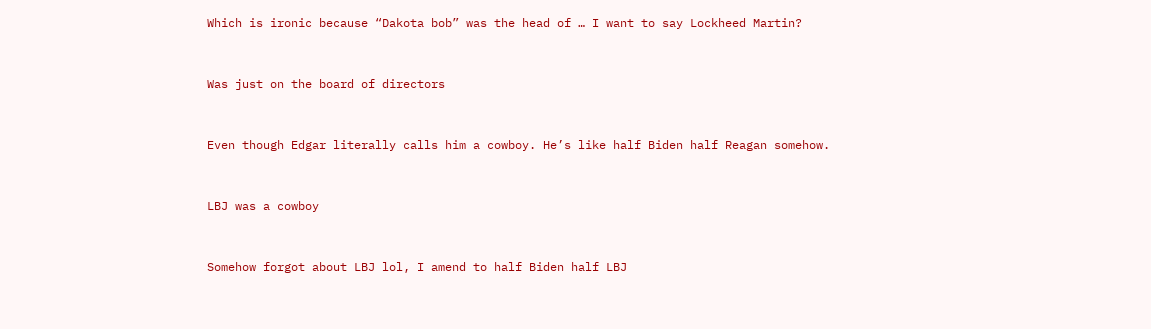Which is ironic because “Dakota bob” was the head of … I want to say Lockheed Martin?


Was just on the board of directors


Even though Edgar literally calls him a cowboy. He’s like half Biden half Reagan somehow.


LBJ was a cowboy


Somehow forgot about LBJ lol, I amend to half Biden half LBJ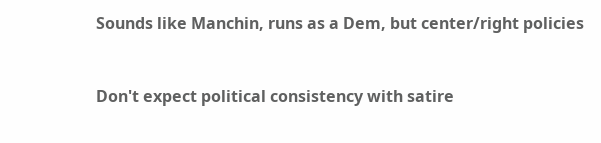Sounds like Manchin, runs as a Dem, but center/right policies


Don't expect political consistency with satire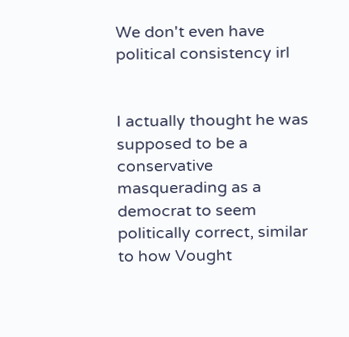We don't even have political consistency irl


I actually thought he was supposed to be a conservative masquerading as a democrat to seem politically correct, similar to how Vought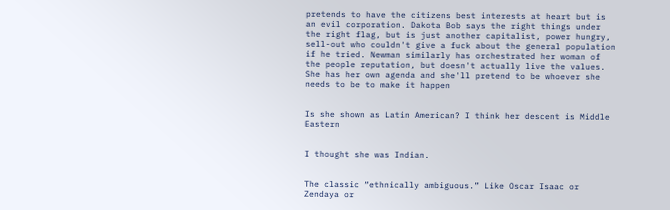pretends to have the citizens best interests at heart but is an evil corporation. Dakota Bob says the right things under the right flag, but is just another capitalist, power hungry, sell-out who couldn't give a fuck about the general population if he tried. Newman similarly has orchestrated her woman of the people reputation, but doesn't actually live the values. She has her own agenda and she'll pretend to be whoever she needs to be to make it happen


Is she shown as Latin American? I think her descent is Middle Eastern


I thought she was Indian.


The classic “ethnically ambiguous.” Like Oscar Isaac or Zendaya or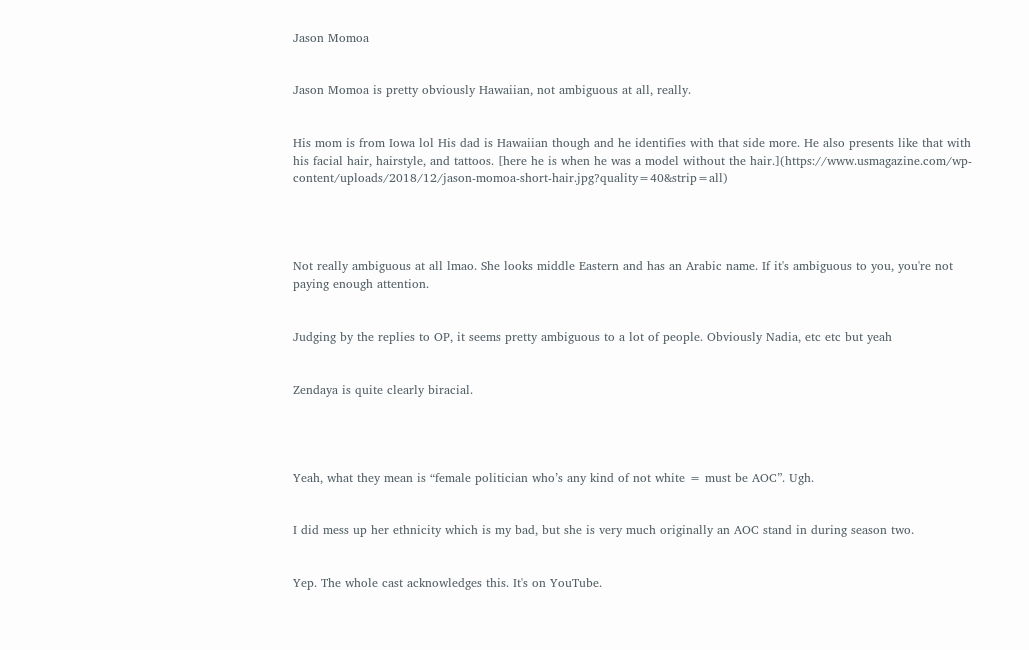Jason Momoa


Jason Momoa is pretty obviously Hawaiian, not ambiguous at all, really.


His mom is from Iowa lol His dad is Hawaiian though and he identifies with that side more. He also presents like that with his facial hair, hairstyle, and tattoos. [here he is when he was a model without the hair.](https://www.usmagazine.com/wp-content/uploads/2018/12/jason-momoa-short-hair.jpg?quality=40&strip=all)




Not really ambiguous at all lmao. She looks middle Eastern and has an Arabic name. If it's ambiguous to you, you're not paying enough attention.


Judging by the replies to OP, it seems pretty ambiguous to a lot of people. Obviously Nadia, etc etc but yeah


Zendaya is quite clearly biracial.




Yeah, what they mean is “female politician who’s any kind of not white = must be AOC”. Ugh.


I did mess up her ethnicity which is my bad, but she is very much originally an AOC stand in during season two.


Yep. The whole cast acknowledges this. It's on YouTube.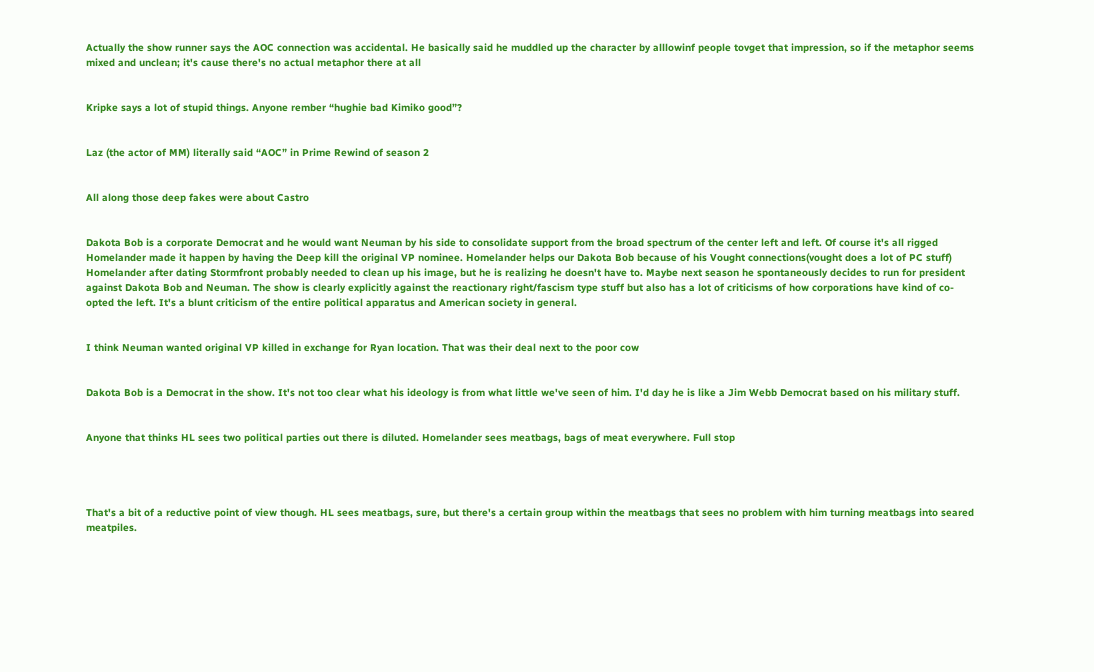Actually the show runner says the AOC connection was accidental. He basically said he muddled up the character by alllowinf people tovget that impression, so if the metaphor seems mixed and unclean; it's cause there's no actual metaphor there at all


Kripke says a lot of stupid things. Anyone rember “hughie bad Kimiko good”?


Laz (the actor of MM) literally said “AOC” in Prime Rewind of season 2


All along those deep fakes were about Castro


Dakota Bob is a corporate Democrat and he would want Neuman by his side to consolidate support from the broad spectrum of the center left and left. Of course it's all rigged Homelander made it happen by having the Deep kill the original VP nominee. Homelander helps our Dakota Bob because of his Vought connections(vought does a lot of PC stuff) Homelander after dating Stormfront probably needed to clean up his image, but he is realizing he doesn't have to. Maybe next season he spontaneously decides to run for president against Dakota Bob and Neuman. The show is clearly explicitly against the reactionary right/fascism type stuff but also has a lot of criticisms of how corporations have kind of co-opted the left. It's a blunt criticism of the entire political apparatus and American society in general.


I think Neuman wanted original VP killed in exchange for Ryan location. That was their deal next to the poor cow


Dakota Bob is a Democrat in the show. It's not too clear what his ideology is from what little we've seen of him. I'd day he is like a Jim Webb Democrat based on his military stuff.


Anyone that thinks HL sees two political parties out there is diluted. Homelander sees meatbags, bags of meat everywhere. Full stop




That's a bit of a reductive point of view though. HL sees meatbags, sure, but there's a certain group within the meatbags that sees no problem with him turning meatbags into seared meatpiles.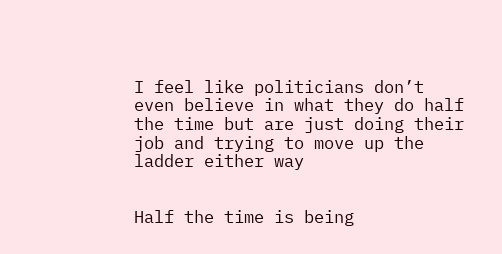I feel like politicians don’t even believe in what they do half the time but are just doing their job and trying to move up the ladder either way


Half the time is being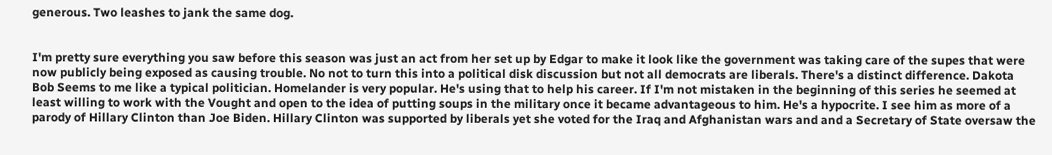generous. Two leashes to jank the same dog.


I'm pretty sure everything you saw before this season was just an act from her set up by Edgar to make it look like the government was taking care of the supes that were now publicly being exposed as causing trouble. No not to turn this into a political disk discussion but not all democrats are liberals. There's a distinct difference. Dakota Bob Seems to me like a typical politician. Homelander is very popular. He's using that to help his career. If I'm not mistaken in the beginning of this series he seemed at least willing to work with the Vought and open to the idea of putting soups in the military once it became advantageous to him. He's a hypocrite. I see him as more of a parody of Hillary Clinton than Joe Biden. Hillary Clinton was supported by liberals yet she voted for the Iraq and Afghanistan wars and and a Secretary of State oversaw the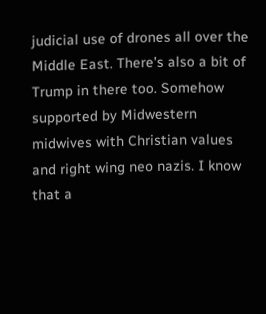judicial use of drones all over the Middle East. There's also a bit of Trump in there too. Somehow supported by Midwestern midwives with Christian values and right wing neo nazis. I know that a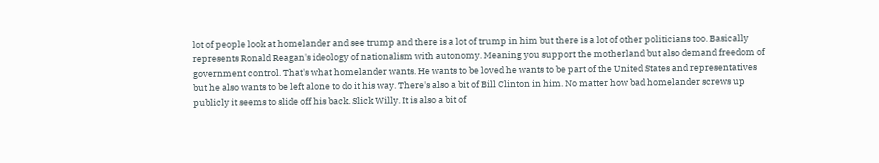lot of people look at homelander and see trump and there is a lot of trump in him but there is a lot of other politicians too. Basically represents Ronald Reagan's ideology of nationalism with autonomy. Meaning you support the motherland but also demand freedom of government control. That's what homelander wants. He wants to be loved he wants to be part of the United States and representatives but he also wants to be left alone to do it his way. There's also a bit of Bill Clinton in him. No matter how bad homelander screws up publicly it seems to slide off his back. Slick Willy. It is also a bit of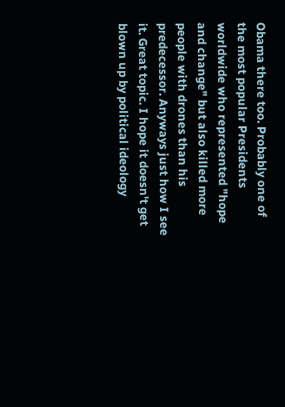Obama there too. Probably one of the most popular Presidents worldwide who represented "hope and change" but also killed more people with drones than his predecessor. Anyways just how I see it. Great topic. I hope it doesn't get blown up by political ideology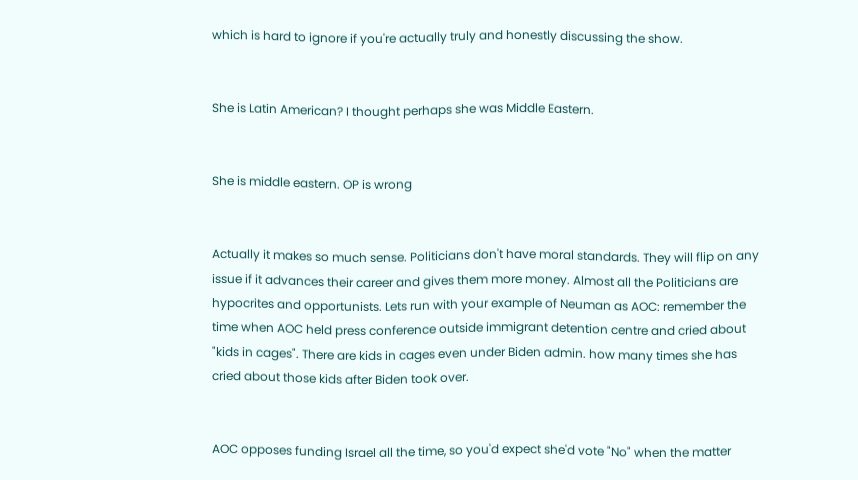which is hard to ignore if you're actually truly and honestly discussing the show.


She is Latin American? I thought perhaps she was Middle Eastern.


She is middle eastern. OP is wrong


Actually it makes so much sense. Politicians don't have moral standards. They will flip on any issue if it advances their career and gives them more money. Almost all the Politicians are hypocrites and opportunists. Lets run with your example of Neuman as AOC: remember the time when AOC held press conference outside immigrant detention centre and cried about "kids in cages". There are kids in cages even under Biden admin. how many times she has cried about those kids after Biden took over.


AOC opposes funding Israel all the time, so you'd expect she'd vote "No" when the matter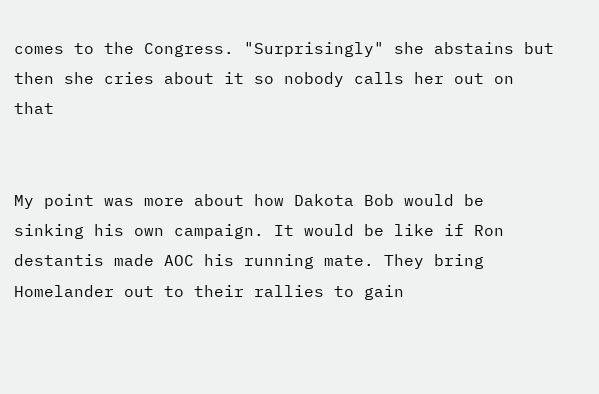comes to the Congress. "Surprisingly" she abstains but then she cries about it so nobody calls her out on that


My point was more about how Dakota Bob would be sinking his own campaign. It would be like if Ron destantis made AOC his running mate. They bring Homelander out to their rallies to gain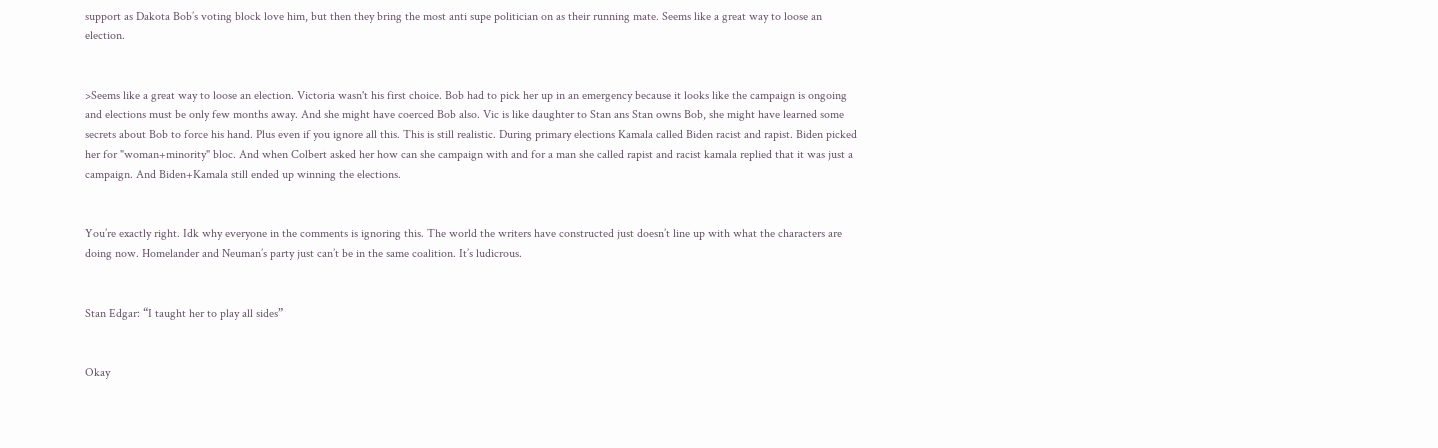support as Dakota Bob’s voting block love him, but then they bring the most anti supe politician on as their running mate. Seems like a great way to loose an election.


>Seems like a great way to loose an election. Victoria wasn't his first choice. Bob had to pick her up in an emergency because it looks like the campaign is ongoing and elections must be only few months away. And she might have coerced Bob also. Vic is like daughter to Stan ans Stan owns Bob, she might have learned some secrets about Bob to force his hand. Plus even if you ignore all this. This is still realistic. During primary elections Kamala called Biden racist and rapist. Biden picked her for "woman+minority" bloc. And when Colbert asked her how can she campaign with and for a man she called rapist and racist kamala replied that it was just a campaign. And Biden+Kamala still ended up winning the elections.


You’re exactly right. Idk why everyone in the comments is ignoring this. The world the writers have constructed just doesn’t line up with what the characters are doing now. Homelander and Neuman’s party just can’t be in the same coalition. It’s ludicrous.


Stan Edgar: “I taught her to play all sides”


Okay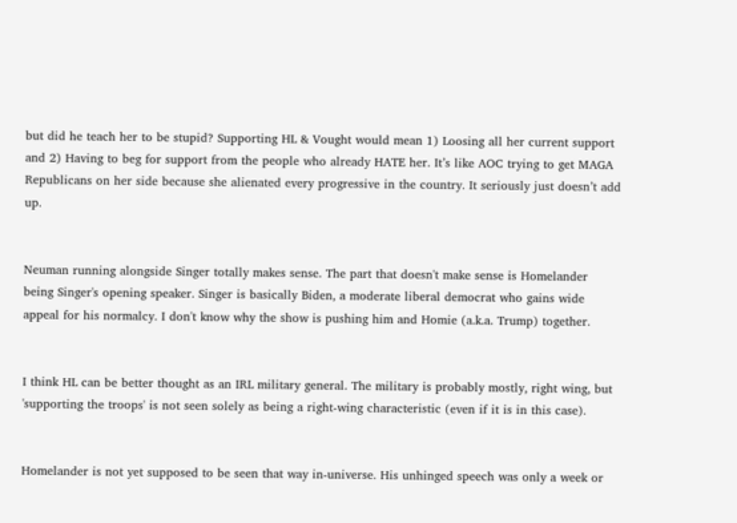but did he teach her to be stupid? Supporting HL & Vought would mean 1) Loosing all her current support and 2) Having to beg for support from the people who already HATE her. It’s like AOC trying to get MAGA Republicans on her side because she alienated every progressive in the country. It seriously just doesn’t add up.


Neuman running alongside Singer totally makes sense. The part that doesn't make sense is Homelander being Singer's opening speaker. Singer is basically Biden, a moderate liberal democrat who gains wide appeal for his normalcy. I don't know why the show is pushing him and Homie (a.k.a. Trump) together.


I think HL can be better thought as an IRL military general. The military is probably mostly, right wing, but 'supporting the troops' is not seen solely as being a right-wing characteristic (even if it is in this case).


Homelander is not yet supposed to be seen that way in-universe. His unhinged speech was only a week or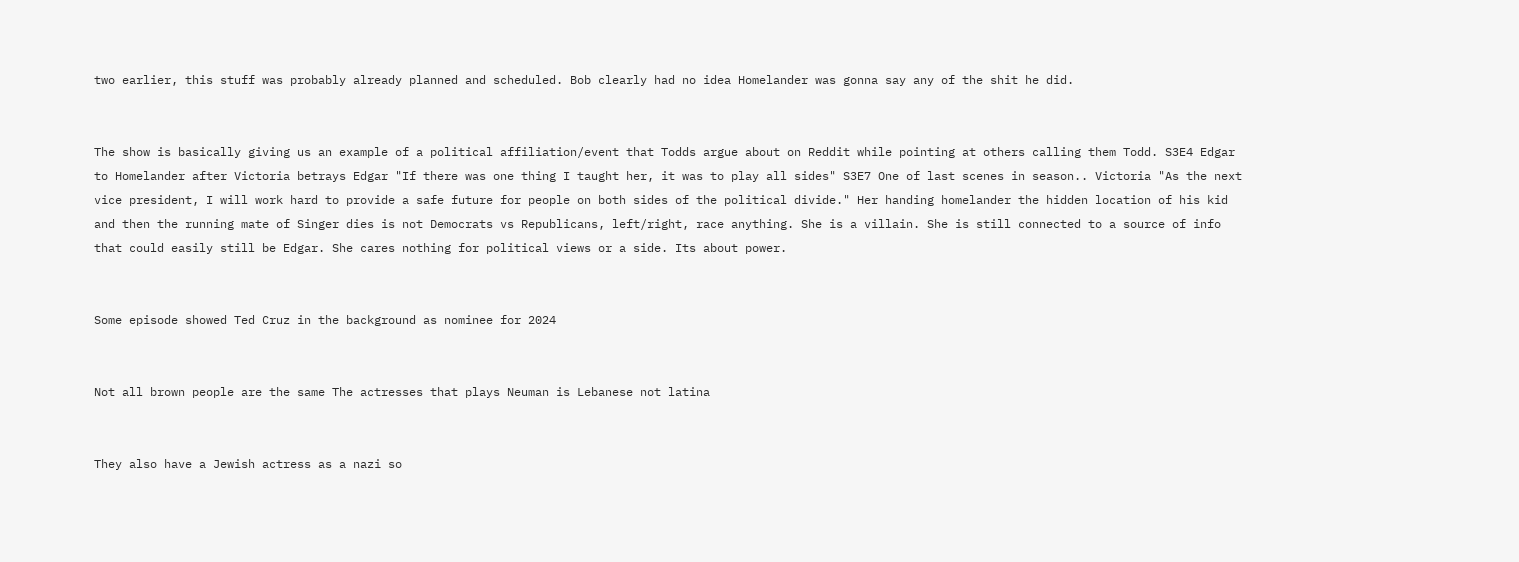two earlier, this stuff was probably already planned and scheduled. Bob clearly had no idea Homelander was gonna say any of the shit he did.


The show is basically giving us an example of a political affiliation/event that Todds argue about on Reddit while pointing at others calling them Todd. S3E4 Edgar to Homelander after Victoria betrays Edgar "If there was one thing I taught her, it was to play all sides" S3E7 One of last scenes in season.. Victoria "As the next vice president, I will work hard to provide a safe future for people on both sides of the political divide." Her handing homelander the hidden location of his kid and then the running mate of Singer dies is not Democrats vs Republicans, left/right, race anything. She is a villain. She is still connected to a source of info that could easily still be Edgar. She cares nothing for political views or a side. Its about power.


Some episode showed Ted Cruz in the background as nominee for 2024


Not all brown people are the same The actresses that plays Neuman is Lebanese not latina


They also have a Jewish actress as a nazi so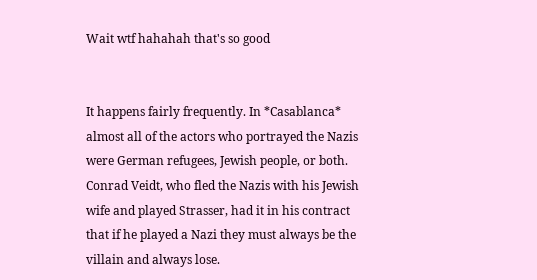Wait wtf hahahah that's so good


It happens fairly frequently. In *Casablanca* almost all of the actors who portrayed the Nazis were German refugees, Jewish people, or both. Conrad Veidt, who fled the Nazis with his Jewish wife and played Strasser, had it in his contract that if he played a Nazi they must always be the villain and always lose.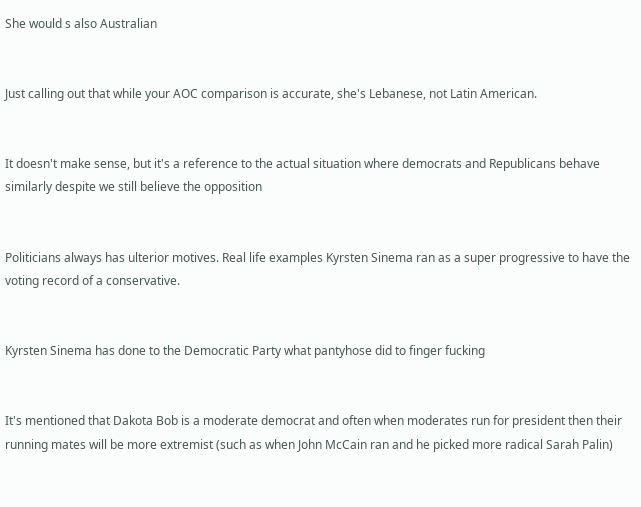She would s also Australian


Just calling out that while your AOC comparison is accurate, she's Lebanese, not Latin American.


It doesn't make sense, but it's a reference to the actual situation where democrats and Republicans behave similarly despite we still believe the opposition


Politicians always has ulterior motives. Real life examples Kyrsten Sinema ran as a super progressive to have the voting record of a conservative.


Kyrsten Sinema has done to the Democratic Party what pantyhose did to finger fucking


It's mentioned that Dakota Bob is a moderate democrat and often when moderates run for president then their running mates will be more extremist (such as when John McCain ran and he picked more radical Sarah Palin)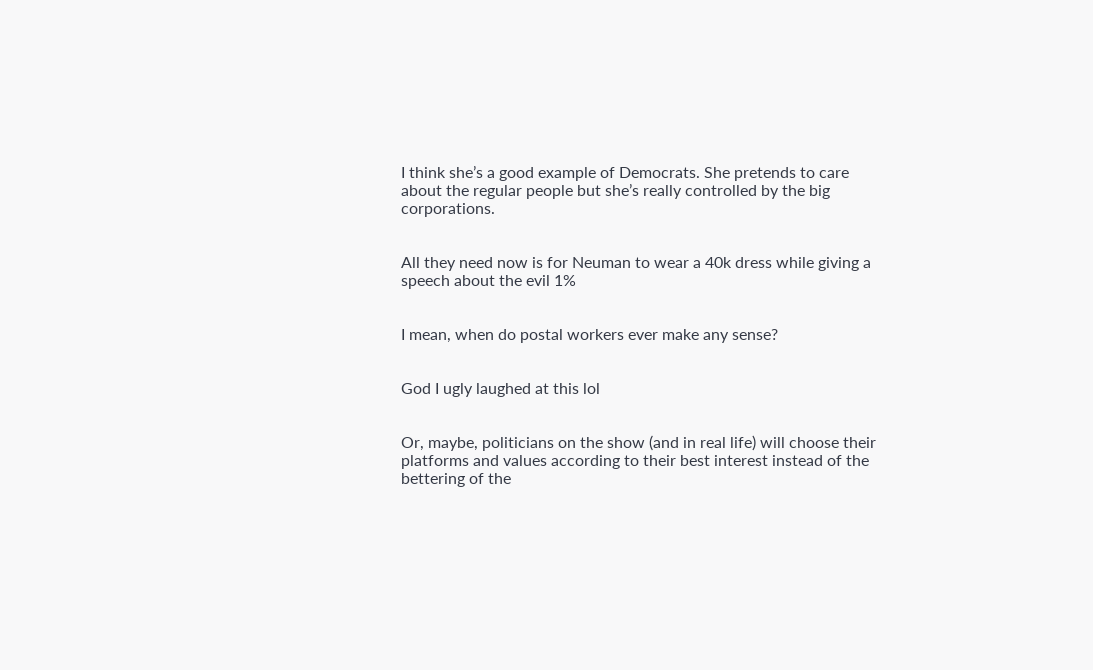I think she’s a good example of Democrats. She pretends to care about the regular people but she’s really controlled by the big corporations.


All they need now is for Neuman to wear a 40k dress while giving a speech about the evil 1%


I mean, when do postal workers ever make any sense?


God I ugly laughed at this lol


Or, maybe, politicians on the show (and in real life) will choose their platforms and values according to their best interest instead of the bettering of the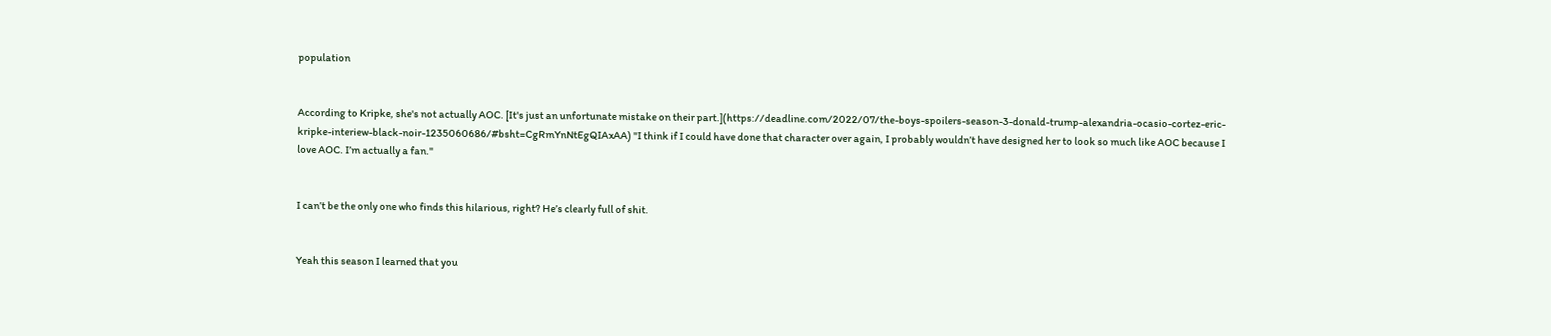population


According to Kripke, she's not actually AOC. [It's just an unfortunate mistake on their part.](https://deadline.com/2022/07/the-boys-spoilers-season-3-donald-trump-alexandria-ocasio-cortez-eric-kripke-interiew-black-noir-1235060686/#bsht=CgRmYnNtEgQIAxAA) "I think if I could have done that character over again, I probably wouldn’t have designed her to look so much like AOC because I love AOC. I’m actually a fan."


I can’t be the only one who finds this hilarious, right? He’s clearly full of shit.


Yeah this season I learned that you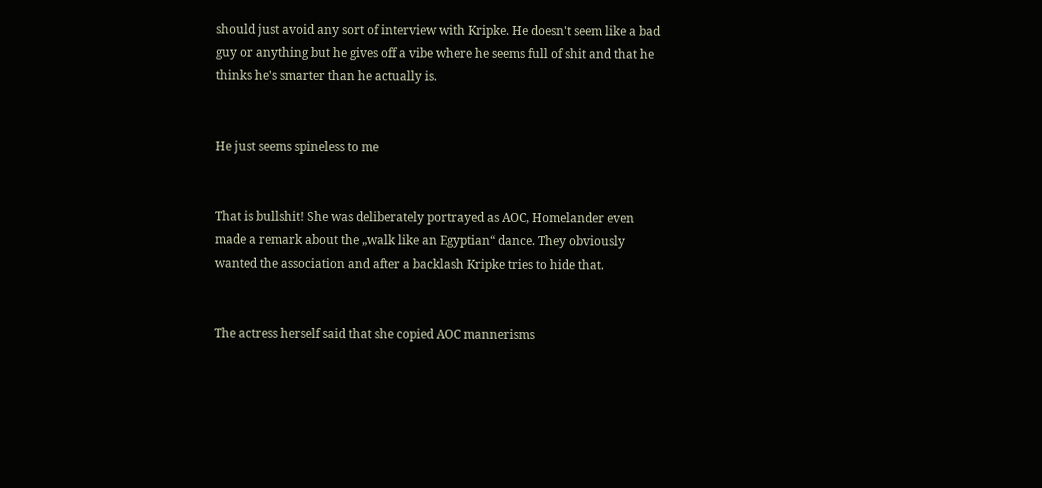should just avoid any sort of interview with Kripke. He doesn't seem like a bad guy or anything but he gives off a vibe where he seems full of shit and that he thinks he's smarter than he actually is.


He just seems spineless to me


That is bullshit! She was deliberately portrayed as AOC, Homelander even made a remark about the „walk like an Egyptian“ dance. They obviously wanted the association and after a backlash Kripke tries to hide that.


The actress herself said that she copied AOC mannerisms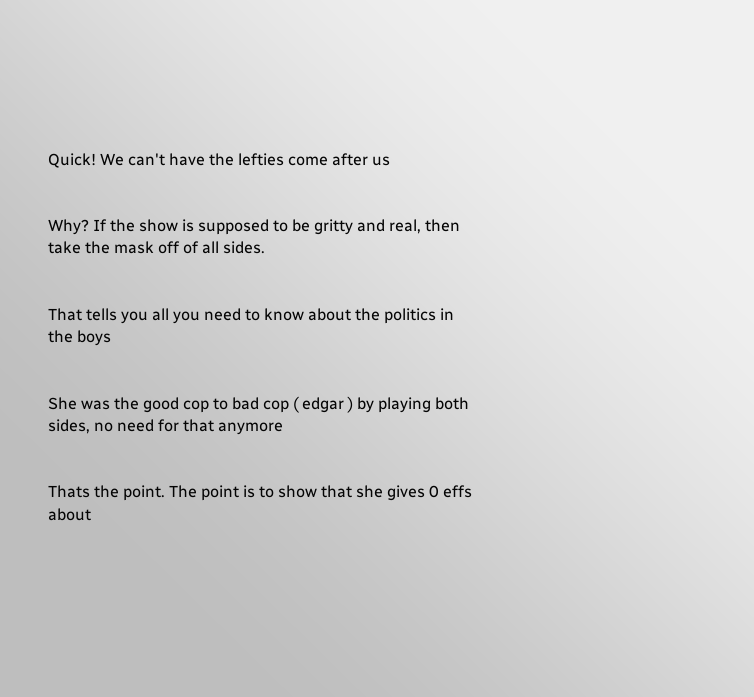Quick! We can't have the lefties come after us


Why? If the show is supposed to be gritty and real, then take the mask off of all sides.


That tells you all you need to know about the politics in the boys


She was the good cop to bad cop ( edgar ) by playing both sides, no need for that anymore


Thats the point. The point is to show that she gives 0 effs about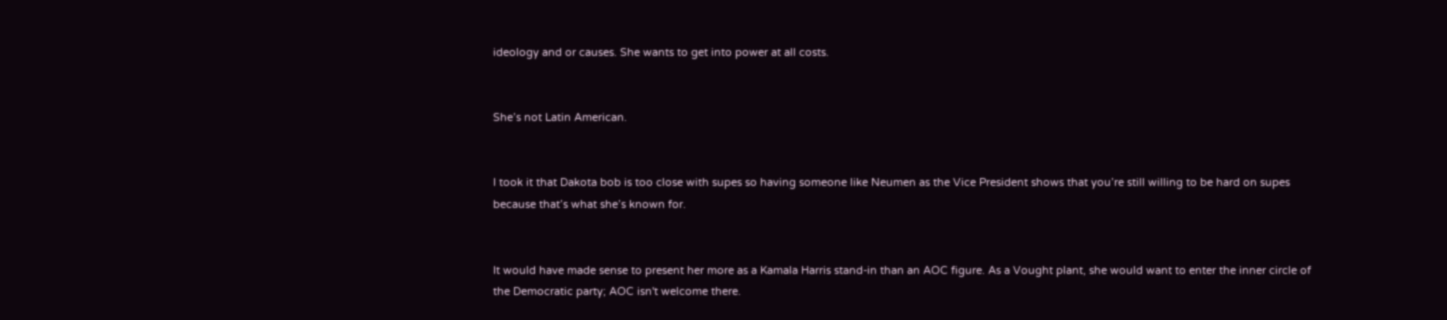ideology and or causes. She wants to get into power at all costs.


She’s not Latin American.


I took it that Dakota bob is too close with supes so having someone like Neumen as the Vice President shows that you’re still willing to be hard on supes because that’s what she’s known for.


It would have made sense to present her more as a Kamala Harris stand-in than an AOC figure. As a Vought plant, she would want to enter the inner circle of the Democratic party; AOC isn't welcome there.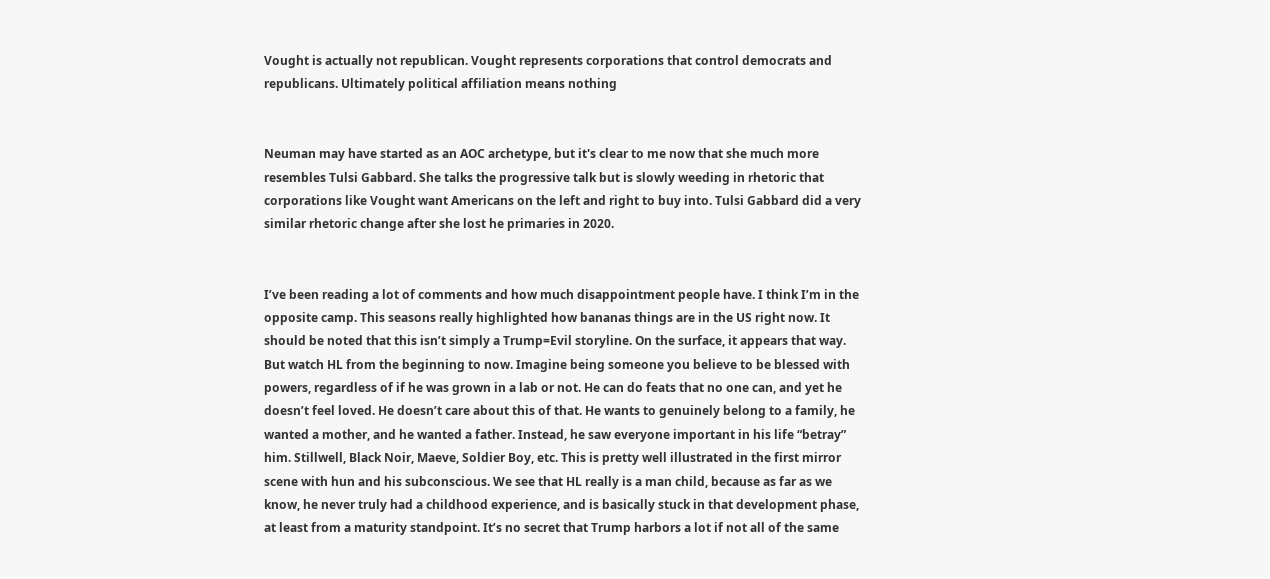Vought is actually not republican. Vought represents corporations that control democrats and republicans. Ultimately political affiliation means nothing


Neuman may have started as an AOC archetype, but it's clear to me now that she much more resembles Tulsi Gabbard. She talks the progressive talk but is slowly weeding in rhetoric that corporations like Vought want Americans on the left and right to buy into. Tulsi Gabbard did a very similar rhetoric change after she lost he primaries in 2020.


I’ve been reading a lot of comments and how much disappointment people have. I think I’m in the opposite camp. This seasons really highlighted how bananas things are in the US right now. It should be noted that this isn’t simply a Trump=Evil storyline. On the surface, it appears that way. But watch HL from the beginning to now. Imagine being someone you believe to be blessed with powers, regardless of if he was grown in a lab or not. He can do feats that no one can, and yet he doesn’t feel loved. He doesn’t care about this of that. He wants to genuinely belong to a family, he wanted a mother, and he wanted a father. Instead, he saw everyone important in his life “betray” him. Stillwell, Black Noir, Maeve, Soldier Boy, etc. This is pretty well illustrated in the first mirror scene with hun and his subconscious. We see that HL really is a man child, because as far as we know, he never truly had a childhood experience, and is basically stuck in that development phase, at least from a maturity standpoint. It’s no secret that Trump harbors a lot if not all of the same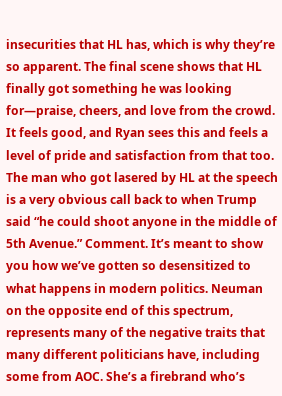insecurities that HL has, which is why they’re so apparent. The final scene shows that HL finally got something he was looking for—praise, cheers, and love from the crowd. It feels good, and Ryan sees this and feels a level of pride and satisfaction from that too. The man who got lasered by HL at the speech is a very obvious call back to when Trump said “he could shoot anyone in the middle of 5th Avenue.” Comment. It’s meant to show you how we’ve gotten so desensitized to what happens in modern politics. Neuman on the opposite end of this spectrum, represents many of the negative traits that many different politicians have, including some from AOC. She’s a firebrand who’s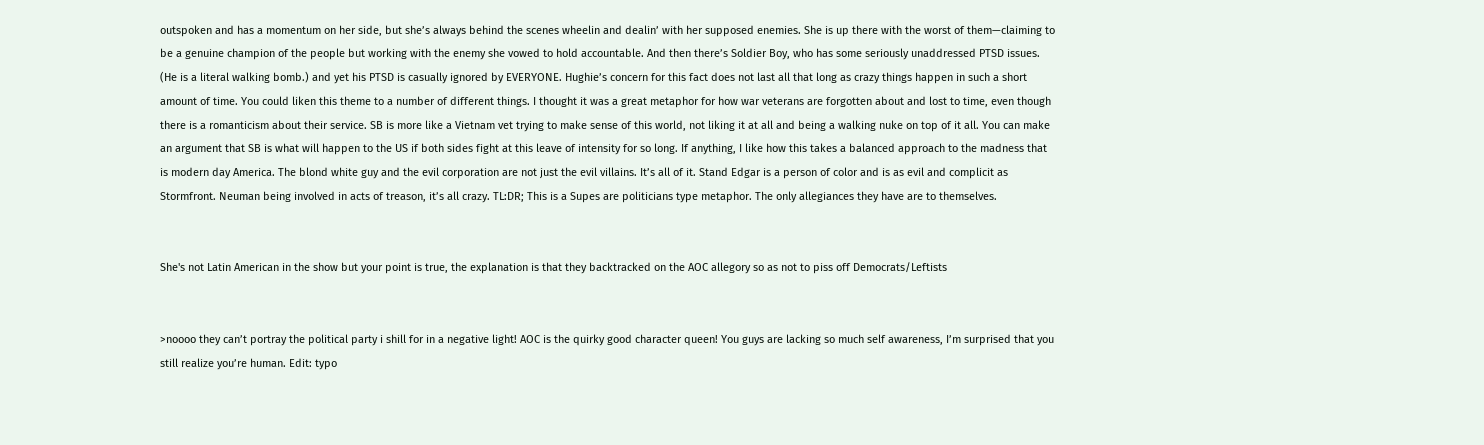outspoken and has a momentum on her side, but she’s always behind the scenes wheelin and dealin’ with her supposed enemies. She is up there with the worst of them—claiming to be a genuine champion of the people but working with the enemy she vowed to hold accountable. And then there’s Soldier Boy, who has some seriously unaddressed PTSD issues. (He is a literal walking bomb.) and yet his PTSD is casually ignored by EVERYONE. Hughie’s concern for this fact does not last all that long as crazy things happen in such a short amount of time. You could liken this theme to a number of different things. I thought it was a great metaphor for how war veterans are forgotten about and lost to time, even though there is a romanticism about their service. SB is more like a Vietnam vet trying to make sense of this world, not liking it at all and being a walking nuke on top of it all. You can make an argument that SB is what will happen to the US if both sides fight at this leave of intensity for so long. If anything, I like how this takes a balanced approach to the madness that is modern day America. The blond white guy and the evil corporation are not just the evil villains. It’s all of it. Stand Edgar is a person of color and is as evil and complicit as Stormfront. Neuman being involved in acts of treason, it’s all crazy. TL:DR; This is a Supes are politicians type metaphor. The only allegiances they have are to themselves.


She's not Latin American in the show but your point is true, the explanation is that they backtracked on the AOC allegory so as not to piss off Democrats/Leftists


>noooo they can’t portray the political party i shill for in a negative light! AOC is the quirky good character queen! You guys are lacking so much self awareness, I’m surprised that you still realize you’re human. Edit: typo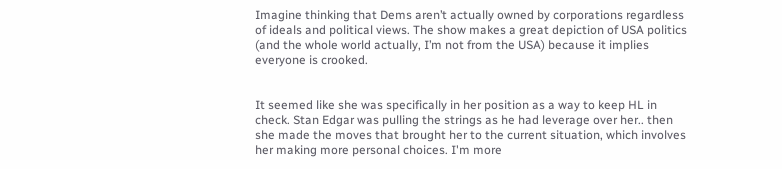Imagine thinking that Dems aren’t actually owned by corporations regardless of ideals and political views. The show makes a great depiction of USA politics (and the whole world actually, I’m not from the USA) because it implies everyone is crooked.


It seemed like she was specifically in her position as a way to keep HL in check. Stan Edgar was pulling the strings as he had leverage over her.. then she made the moves that brought her to the current situation, which involves her making more personal choices. I'm more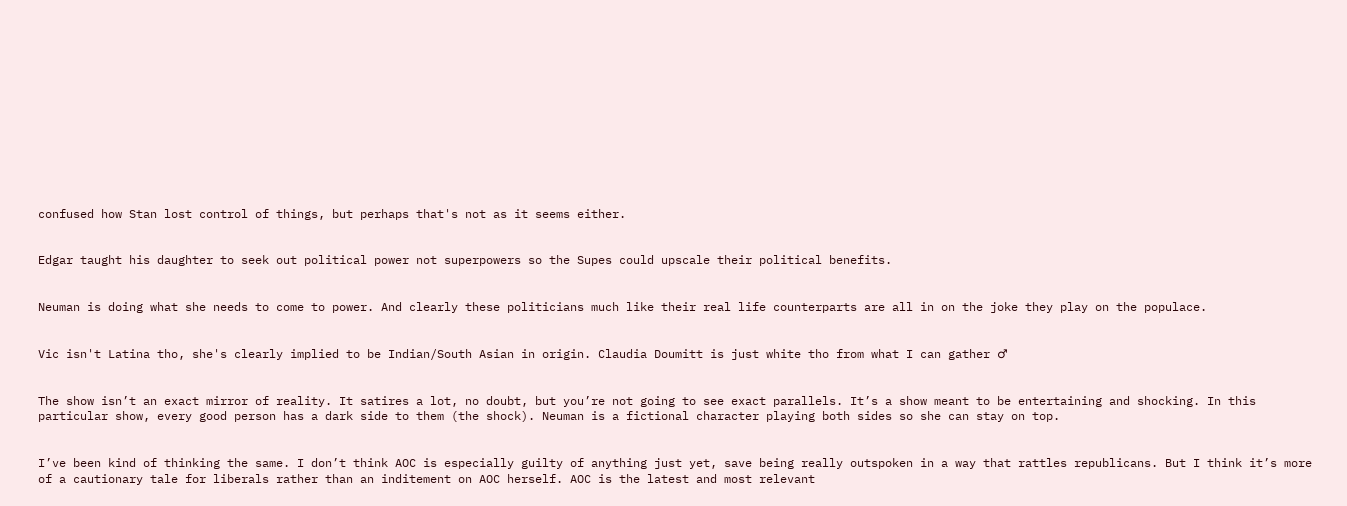confused how Stan lost control of things, but perhaps that's not as it seems either.


Edgar taught his daughter to seek out political power not superpowers so the Supes could upscale their political benefits.


Neuman is doing what she needs to come to power. And clearly these politicians much like their real life counterparts are all in on the joke they play on the populace.


Vic isn't Latina tho, she's clearly implied to be Indian/South Asian in origin. Claudia Doumitt is just white tho from what I can gather ♂


The show isn’t an exact mirror of reality. It satires a lot, no doubt, but you’re not going to see exact parallels. It’s a show meant to be entertaining and shocking. In this particular show, every good person has a dark side to them (the shock). Neuman is a fictional character playing both sides so she can stay on top.


I’ve been kind of thinking the same. I don’t think AOC is especially guilty of anything just yet, save being really outspoken in a way that rattles republicans. But I think it’s more of a cautionary tale for liberals rather than an inditement on AOC herself. AOC is the latest and most relevant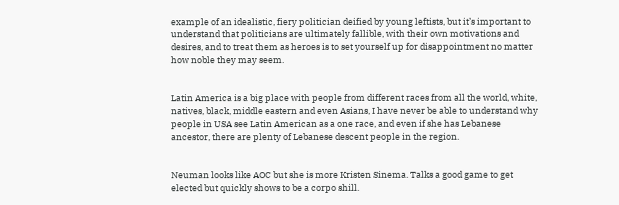example of an idealistic, fiery politician deified by young leftists, but it’s important to understand that politicians are ultimately fallible, with their own motivations and desires, and to treat them as heroes is to set yourself up for disappointment no matter how noble they may seem.


Latin America is a big place with people from different races from all the world, white, natives, black, middle eastern and even Asians, I have never be able to understand why people in USA see Latin American as a one race, and even if she has Lebanese ancestor, there are plenty of Lebanese descent people in the region.


Neuman looks like AOC but she is more Kristen Sinema. Talks a good game to get elected but quickly shows to be a corpo shill.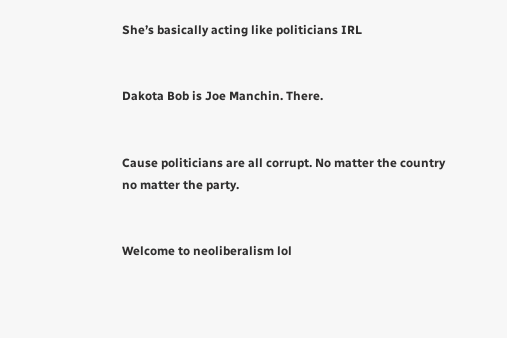She’s basically acting like politicians IRL


Dakota Bob is Joe Manchin. There.


Cause politicians are all corrupt. No matter the country no matter the party.


Welcome to neoliberalism lol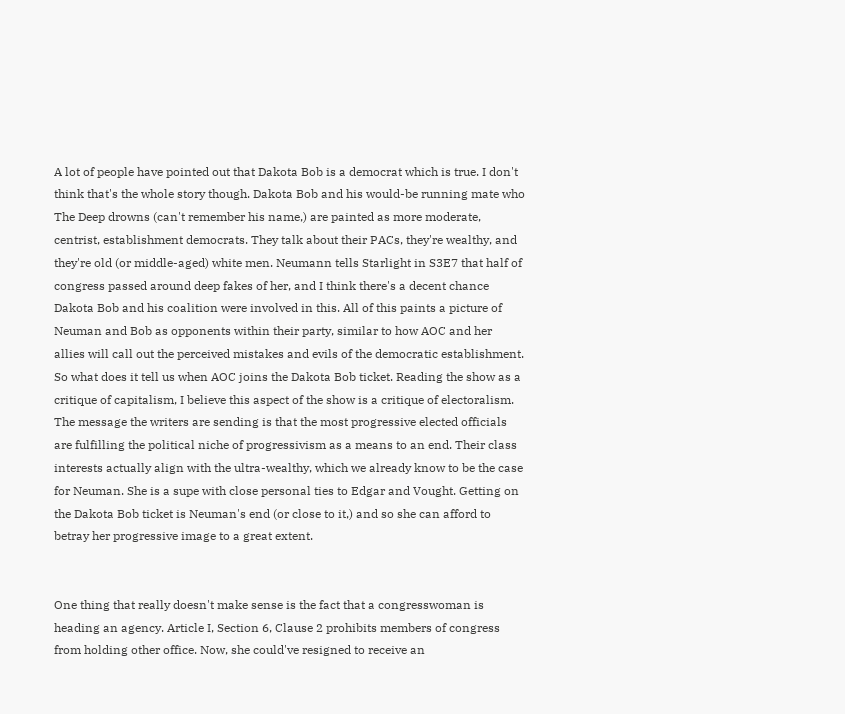A lot of people have pointed out that Dakota Bob is a democrat which is true. I don't think that's the whole story though. Dakota Bob and his would-be running mate who The Deep drowns (can't remember his name,) are painted as more moderate, centrist, establishment democrats. They talk about their PACs, they're wealthy, and they're old (or middle-aged) white men. Neumann tells Starlight in S3E7 that half of congress passed around deep fakes of her, and I think there's a decent chance Dakota Bob and his coalition were involved in this. All of this paints a picture of Neuman and Bob as opponents within their party, similar to how AOC and her allies will call out the perceived mistakes and evils of the democratic establishment. So what does it tell us when AOC joins the Dakota Bob ticket. Reading the show as a critique of capitalism, I believe this aspect of the show is a critique of electoralism. The message the writers are sending is that the most progressive elected officials are fulfilling the political niche of progressivism as a means to an end. Their class interests actually align with the ultra-wealthy, which we already know to be the case for Neuman. She is a supe with close personal ties to Edgar and Vought. Getting on the Dakota Bob ticket is Neuman's end (or close to it,) and so she can afford to betray her progressive image to a great extent.


One thing that really doesn't make sense is the fact that a congresswoman is heading an agency. Article I, Section 6, Clause 2 prohibits members of congress from holding other office. Now, she could've resigned to receive an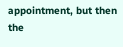appointment, but then the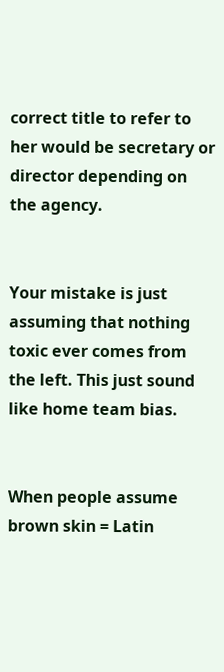correct title to refer to her would be secretary or director depending on the agency.


Your mistake is just assuming that nothing toxic ever comes from the left. This just sound like home team bias.


When people assume brown skin = Latin